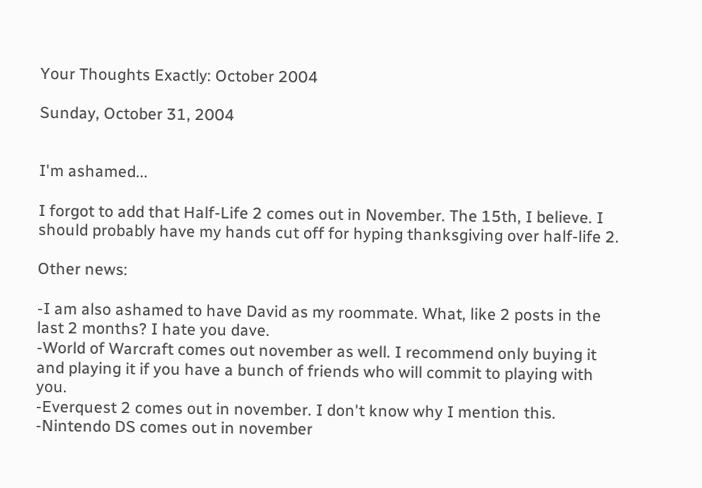Your Thoughts Exactly: October 2004

Sunday, October 31, 2004


I'm ashamed...

I forgot to add that Half-Life 2 comes out in November. The 15th, I believe. I should probably have my hands cut off for hyping thanksgiving over half-life 2.

Other news:

-I am also ashamed to have David as my roommate. What, like 2 posts in the last 2 months? I hate you dave.
-World of Warcraft comes out november as well. I recommend only buying it and playing it if you have a bunch of friends who will commit to playing with you.
-Everquest 2 comes out in november. I don't know why I mention this.
-Nintendo DS comes out in november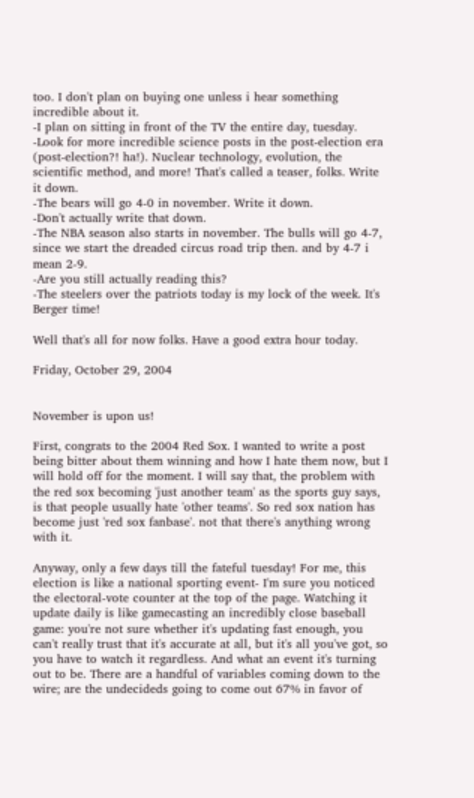too. I don't plan on buying one unless i hear something incredible about it.
-I plan on sitting in front of the TV the entire day, tuesday.
-Look for more incredible science posts in the post-election era (post-election?! ha!). Nuclear technology, evolution, the scientific method, and more! That's called a teaser, folks. Write it down.
-The bears will go 4-0 in november. Write it down.
-Don't actually write that down.
-The NBA season also starts in november. The bulls will go 4-7, since we start the dreaded circus road trip then. and by 4-7 i mean 2-9.
-Are you still actually reading this?
-The steelers over the patriots today is my lock of the week. It's Berger time!

Well that's all for now folks. Have a good extra hour today.

Friday, October 29, 2004


November is upon us!

First, congrats to the 2004 Red Sox. I wanted to write a post being bitter about them winning and how I hate them now, but I will hold off for the moment. I will say that, the problem with the red sox becoming 'just another team' as the sports guy says, is that people usually hate 'other teams'. So red sox nation has become just 'red sox fanbase'. not that there's anything wrong with it.

Anyway, only a few days till the fateful tuesday! For me, this election is like a national sporting event- I'm sure you noticed the electoral-vote counter at the top of the page. Watching it update daily is like gamecasting an incredibly close baseball game: you're not sure whether it's updating fast enough, you can't really trust that it's accurate at all, but it's all you've got, so you have to watch it regardless. And what an event it's turning out to be. There are a handful of variables coming down to the wire; are the undecideds going to come out 67% in favor of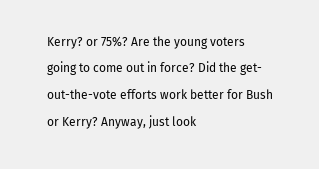Kerry? or 75%? Are the young voters going to come out in force? Did the get-out-the-vote efforts work better for Bush or Kerry? Anyway, just look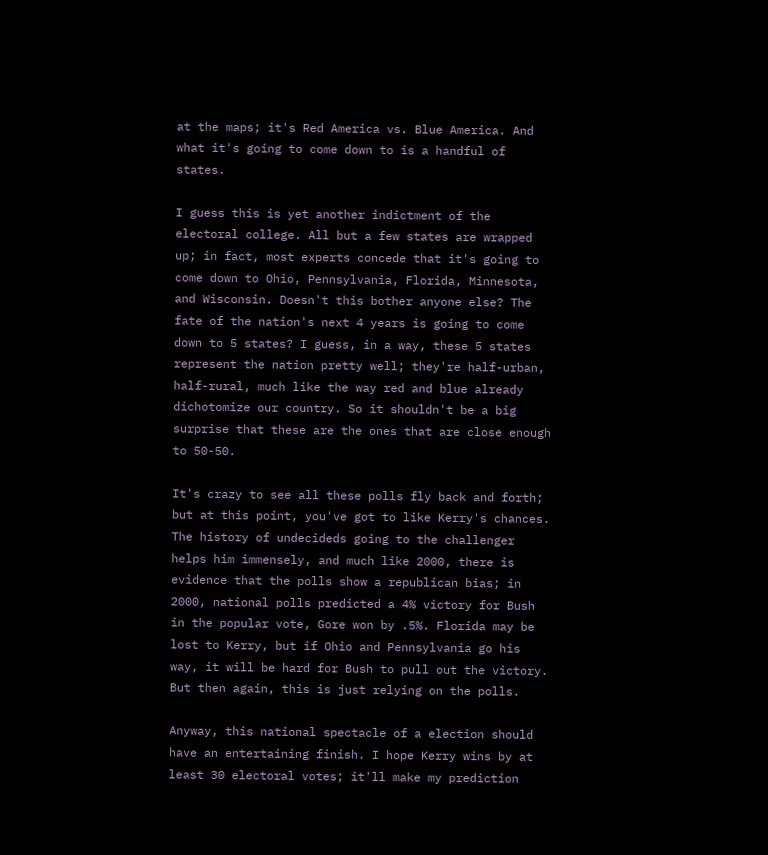at the maps; it's Red America vs. Blue America. And what it's going to come down to is a handful of states.

I guess this is yet another indictment of the electoral college. All but a few states are wrapped up; in fact, most experts concede that it's going to come down to Ohio, Pennsylvania, Florida, Minnesota, and Wisconsin. Doesn't this bother anyone else? The fate of the nation's next 4 years is going to come down to 5 states? I guess, in a way, these 5 states represent the nation pretty well; they're half-urban, half-rural, much like the way red and blue already dichotomize our country. So it shouldn't be a big surprise that these are the ones that are close enough to 50-50.

It's crazy to see all these polls fly back and forth; but at this point, you've got to like Kerry's chances. The history of undecideds going to the challenger helps him immensely, and much like 2000, there is evidence that the polls show a republican bias; in 2000, national polls predicted a 4% victory for Bush in the popular vote, Gore won by .5%. Florida may be lost to Kerry, but if Ohio and Pennsylvania go his way, it will be hard for Bush to pull out the victory. But then again, this is just relying on the polls.

Anyway, this national spectacle of a election should have an entertaining finish. I hope Kerry wins by at least 30 electoral votes; it'll make my prediction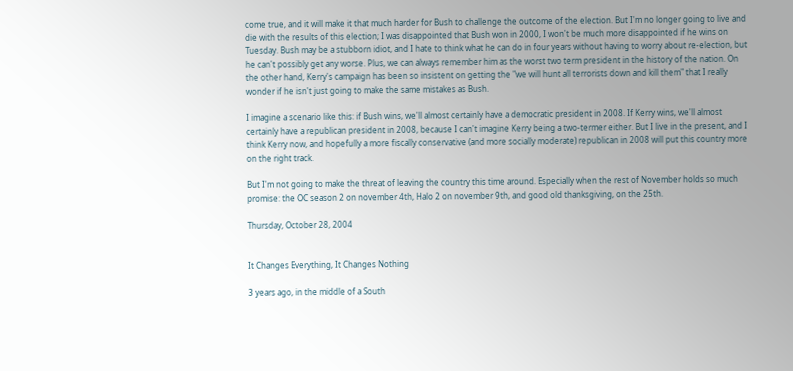come true, and it will make it that much harder for Bush to challenge the outcome of the election. But I'm no longer going to live and die with the results of this election; I was disappointed that Bush won in 2000, I won't be much more disappointed if he wins on Tuesday. Bush may be a stubborn idiot, and I hate to think what he can do in four years without having to worry about re-election, but he can't possibly get any worse. Plus, we can always remember him as the worst two term president in the history of the nation. On the other hand, Kerry's campaign has been so insistent on getting the "we will hunt all terrorists down and kill them" that I really wonder if he isn't just going to make the same mistakes as Bush.

I imagine a scenario like this: if Bush wins, we'll almost certainly have a democratic president in 2008. If Kerry wins, we'll almost certainly have a republican president in 2008, because I can't imagine Kerry being a two-termer either. But I live in the present, and I think Kerry now, and hopefully a more fiscally conservative (and more socially moderate) republican in 2008 will put this country more on the right track.

But I'm not going to make the threat of leaving the country this time around. Especially when the rest of November holds so much promise: the OC season 2 on november 4th, Halo 2 on november 9th, and good old thanksgiving, on the 25th.

Thursday, October 28, 2004


It Changes Everything, It Changes Nothing

3 years ago, in the middle of a South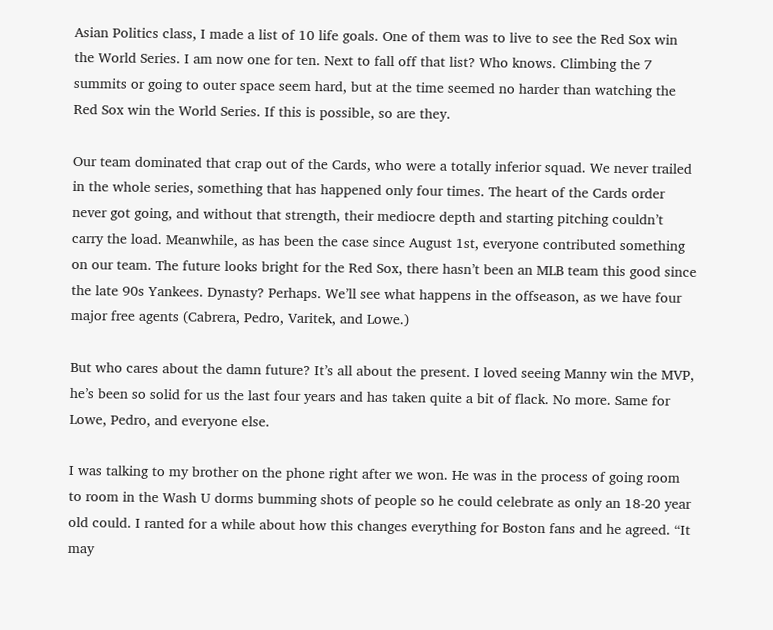Asian Politics class, I made a list of 10 life goals. One of them was to live to see the Red Sox win the World Series. I am now one for ten. Next to fall off that list? Who knows. Climbing the 7 summits or going to outer space seem hard, but at the time seemed no harder than watching the Red Sox win the World Series. If this is possible, so are they.

Our team dominated that crap out of the Cards, who were a totally inferior squad. We never trailed in the whole series, something that has happened only four times. The heart of the Cards order never got going, and without that strength, their mediocre depth and starting pitching couldn’t carry the load. Meanwhile, as has been the case since August 1st, everyone contributed something on our team. The future looks bright for the Red Sox, there hasn’t been an MLB team this good since the late 90s Yankees. Dynasty? Perhaps. We’ll see what happens in the offseason, as we have four major free agents (Cabrera, Pedro, Varitek, and Lowe.)

But who cares about the damn future? It’s all about the present. I loved seeing Manny win the MVP, he’s been so solid for us the last four years and has taken quite a bit of flack. No more. Same for Lowe, Pedro, and everyone else.

I was talking to my brother on the phone right after we won. He was in the process of going room to room in the Wash U dorms bumming shots of people so he could celebrate as only an 18-20 year old could. I ranted for a while about how this changes everything for Boston fans and he agreed. “It may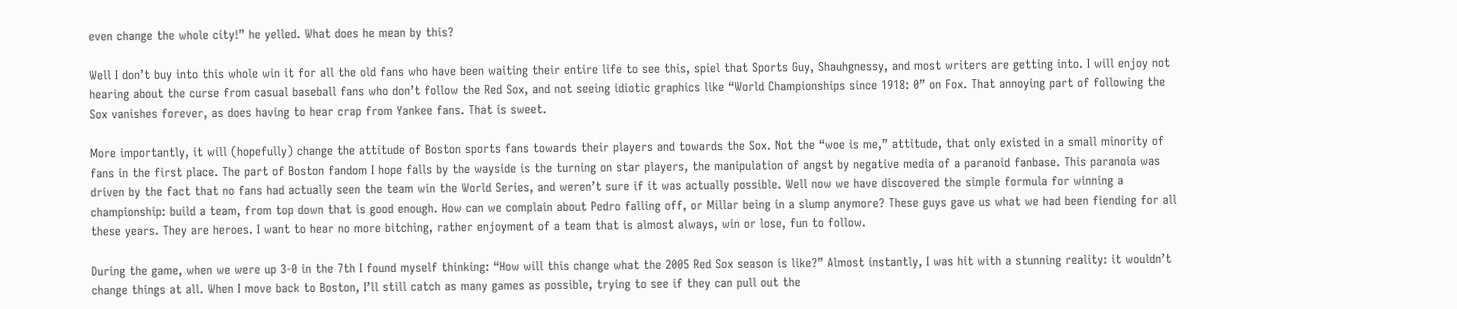even change the whole city!” he yelled. What does he mean by this?

Well I don’t buy into this whole win it for all the old fans who have been waiting their entire life to see this, spiel that Sports Guy, Shauhgnessy, and most writers are getting into. I will enjoy not hearing about the curse from casual baseball fans who don’t follow the Red Sox, and not seeing idiotic graphics like “World Championships since 1918: 0” on Fox. That annoying part of following the Sox vanishes forever, as does having to hear crap from Yankee fans. That is sweet.

More importantly, it will (hopefully) change the attitude of Boston sports fans towards their players and towards the Sox. Not the “woe is me,” attitude, that only existed in a small minority of fans in the first place. The part of Boston fandom I hope falls by the wayside is the turning on star players, the manipulation of angst by negative media of a paranoid fanbase. This paranoia was driven by the fact that no fans had actually seen the team win the World Series, and weren’t sure if it was actually possible. Well now we have discovered the simple formula for winning a championship: build a team, from top down that is good enough. How can we complain about Pedro falling off, or Millar being in a slump anymore? These guys gave us what we had been fiending for all these years. They are heroes. I want to hear no more bitching, rather enjoyment of a team that is almost always, win or lose, fun to follow.

During the game, when we were up 3-0 in the 7th I found myself thinking: “How will this change what the 2005 Red Sox season is like?” Almost instantly, I was hit with a stunning reality: it wouldn’t change things at all. When I move back to Boston, I’ll still catch as many games as possible, trying to see if they can pull out the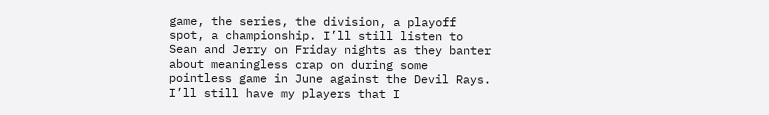game, the series, the division, a playoff spot, a championship. I’ll still listen to Sean and Jerry on Friday nights as they banter about meaningless crap on during some pointless game in June against the Devil Rays. I’ll still have my players that I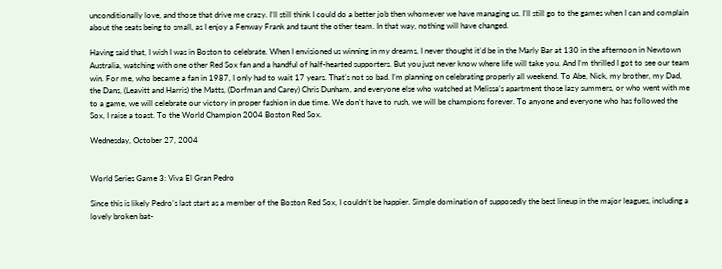unconditionally love, and those that drive me crazy. I’ll still think I could do a better job then whomever we have managing us. I’ll still go to the games when I can and complain about the seats being to small, as I enjoy a Fenway Frank and taunt the other team. In that way, nothing will have changed.

Having said that, I wish I was in Boston to celebrate. When I envisioned us winning in my dreams, I never thought it’d be in the Marly Bar at 130 in the afternoon in Newtown Australia, watching with one other Red Sox fan and a handful of half-hearted supporters. But you just never know where life will take you. And I’m thrilled I got to see our team win. For me, who became a fan in 1987, I only had to wait 17 years. That’s not so bad. I’m planning on celebrating properly all weekend. To Abe, Nick, my brother, my Dad, the Dans, (Leavitt and Harris) the Matts, (Dorfman and Carey) Chris Dunham, and everyone else who watched at Melissa’s apartment those lazy summers, or who went with me to a game, we will celebrate our victory in proper fashion in due time. We don’t have to rush, we will be champions forever. To anyone and everyone who has followed the Sox, I raise a toast. To the World Champion 2004 Boston Red Sox.

Wednesday, October 27, 2004


World Series Game 3: Viva El Gran Pedro

Since this is likely Pedro’s last start as a member of the Boston Red Sox, I couldn’t be happier. Simple domination of supposedly the best lineup in the major leagues, including a lovely broken bat-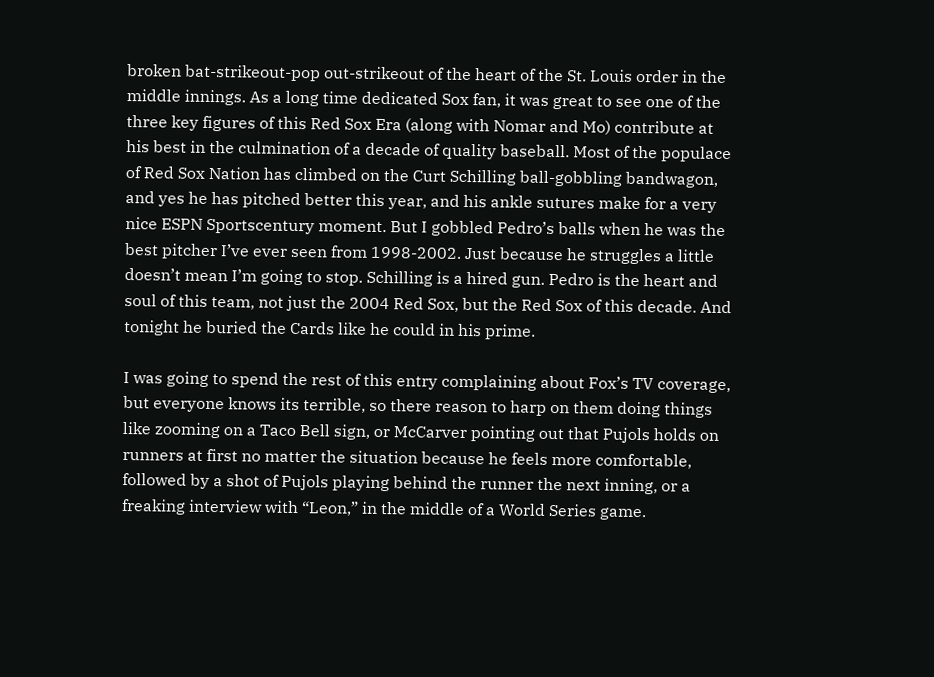broken bat-strikeout-pop out-strikeout of the heart of the St. Louis order in the middle innings. As a long time dedicated Sox fan, it was great to see one of the three key figures of this Red Sox Era (along with Nomar and Mo) contribute at his best in the culmination of a decade of quality baseball. Most of the populace of Red Sox Nation has climbed on the Curt Schilling ball-gobbling bandwagon, and yes he has pitched better this year, and his ankle sutures make for a very nice ESPN Sportscentury moment. But I gobbled Pedro’s balls when he was the best pitcher I’ve ever seen from 1998-2002. Just because he struggles a little doesn’t mean I’m going to stop. Schilling is a hired gun. Pedro is the heart and soul of this team, not just the 2004 Red Sox, but the Red Sox of this decade. And tonight he buried the Cards like he could in his prime.

I was going to spend the rest of this entry complaining about Fox’s TV coverage, but everyone knows its terrible, so there reason to harp on them doing things like zooming on a Taco Bell sign, or McCarver pointing out that Pujols holds on runners at first no matter the situation because he feels more comfortable, followed by a shot of Pujols playing behind the runner the next inning, or a freaking interview with “Leon,” in the middle of a World Series game.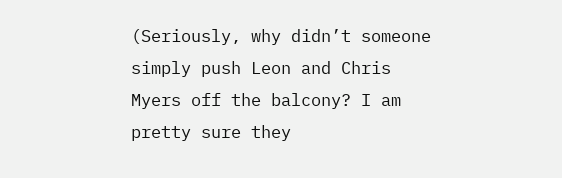(Seriously, why didn’t someone simply push Leon and Chris Myers off the balcony? I am pretty sure they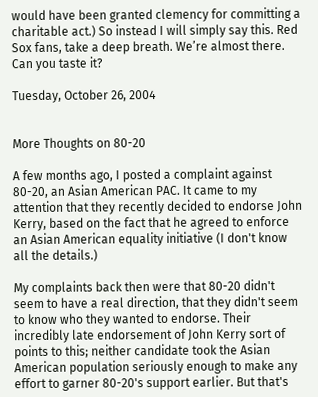would have been granted clemency for committing a charitable act.) So instead I will simply say this. Red Sox fans, take a deep breath. We’re almost there. Can you taste it?

Tuesday, October 26, 2004


More Thoughts on 80-20

A few months ago, I posted a complaint against 80-20, an Asian American PAC. It came to my attention that they recently decided to endorse John Kerry, based on the fact that he agreed to enforce an Asian American equality initiative (I don't know all the details.)

My complaints back then were that 80-20 didn't seem to have a real direction, that they didn't seem to know who they wanted to endorse. Their incredibly late endorsement of John Kerry sort of points to this; neither candidate took the Asian American population seriously enough to make any effort to garner 80-20's support earlier. But that's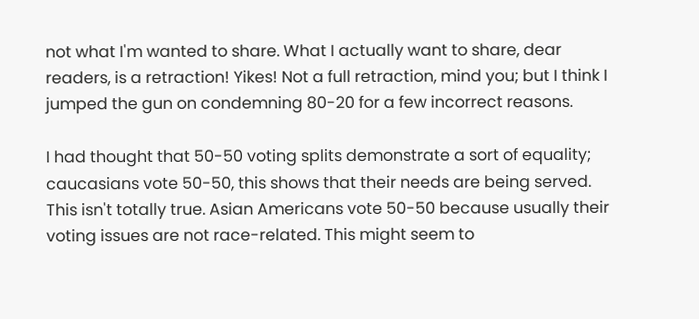not what I'm wanted to share. What I actually want to share, dear readers, is a retraction! Yikes! Not a full retraction, mind you; but I think I jumped the gun on condemning 80-20 for a few incorrect reasons.

I had thought that 50-50 voting splits demonstrate a sort of equality; caucasians vote 50-50, this shows that their needs are being served. This isn't totally true. Asian Americans vote 50-50 because usually their voting issues are not race-related. This might seem to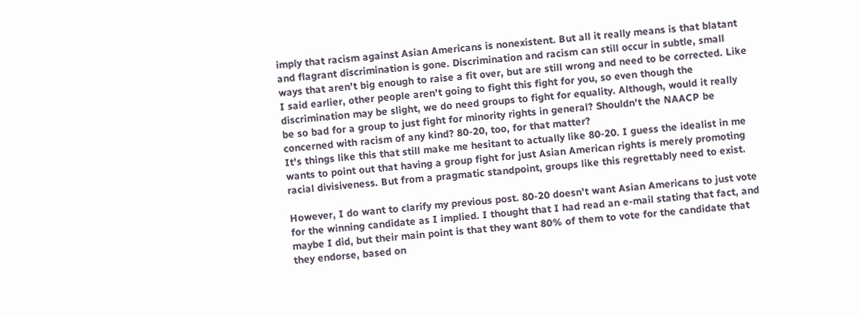imply that racism against Asian Americans is nonexistent. But all it really means is that blatant and flagrant discrimination is gone. Discrimination and racism can still occur in subtle, small ways that aren't big enough to raise a fit over, but are still wrong and need to be corrected. Like I said earlier, other people aren't going to fight this fight for you, so even though the discrimination may be slight, we do need groups to fight for equality. Although, would it really be so bad for a group to just fight for minority rights in general? Shouldn't the NAACP be concerned with racism of any kind? 80-20, too, for that matter?
It's things like this that still make me hesitant to actually like 80-20. I guess the idealist in me wants to point out that having a group fight for just Asian American rights is merely promoting racial divisiveness. But from a pragmatic standpoint, groups like this regrettably need to exist.

However, I do want to clarify my previous post. 80-20 doesn't want Asian Americans to just vote for the winning candidate as I implied. I thought that I had read an e-mail stating that fact, and maybe I did, but their main point is that they want 80% of them to vote for the candidate that they endorse, based on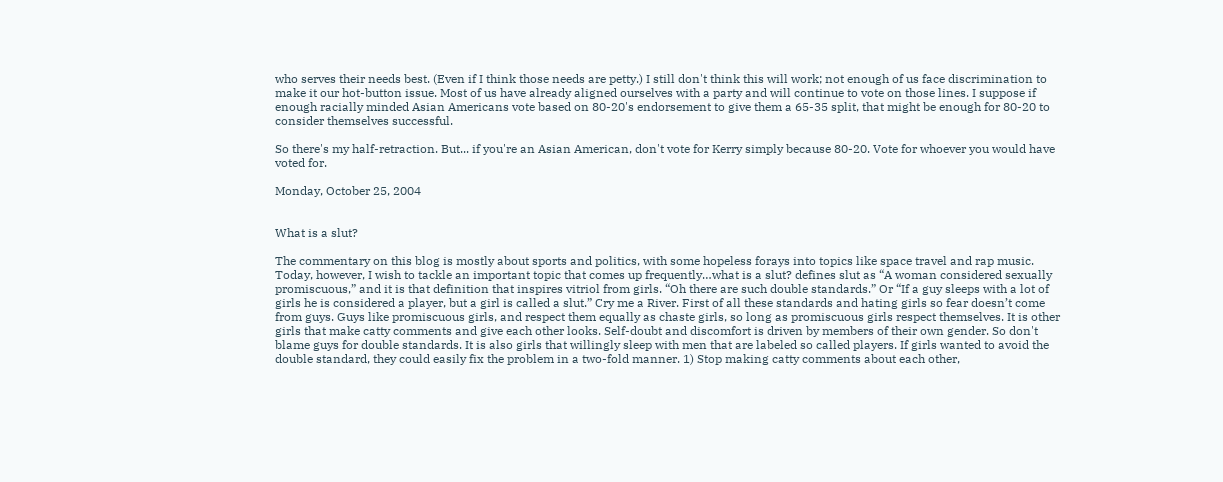who serves their needs best. (Even if I think those needs are petty.) I still don't think this will work; not enough of us face discrimination to make it our hot-button issue. Most of us have already aligned ourselves with a party and will continue to vote on those lines. I suppose if enough racially minded Asian Americans vote based on 80-20's endorsement to give them a 65-35 split, that might be enough for 80-20 to consider themselves successful.

So there's my half-retraction. But... if you're an Asian American, don't vote for Kerry simply because 80-20. Vote for whoever you would have voted for.

Monday, October 25, 2004


What is a slut?

The commentary on this blog is mostly about sports and politics, with some hopeless forays into topics like space travel and rap music. Today, however, I wish to tackle an important topic that comes up frequently…what is a slut? defines slut as “A woman considered sexually promiscuous,” and it is that definition that inspires vitriol from girls. “Oh there are such double standards.” Or “If a guy sleeps with a lot of girls he is considered a player, but a girl is called a slut.” Cry me a River. First of all these standards and hating girls so fear doesn’t come from guys. Guys like promiscuous girls, and respect them equally as chaste girls, so long as promiscuous girls respect themselves. It is other girls that make catty comments and give each other looks. Self-doubt and discomfort is driven by members of their own gender. So don't blame guys for double standards. It is also girls that willingly sleep with men that are labeled so called players. If girls wanted to avoid the double standard, they could easily fix the problem in a two-fold manner. 1) Stop making catty comments about each other,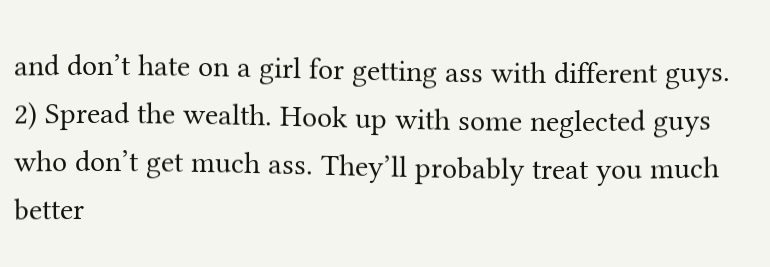and don’t hate on a girl for getting ass with different guys. 2) Spread the wealth. Hook up with some neglected guys who don’t get much ass. They’ll probably treat you much better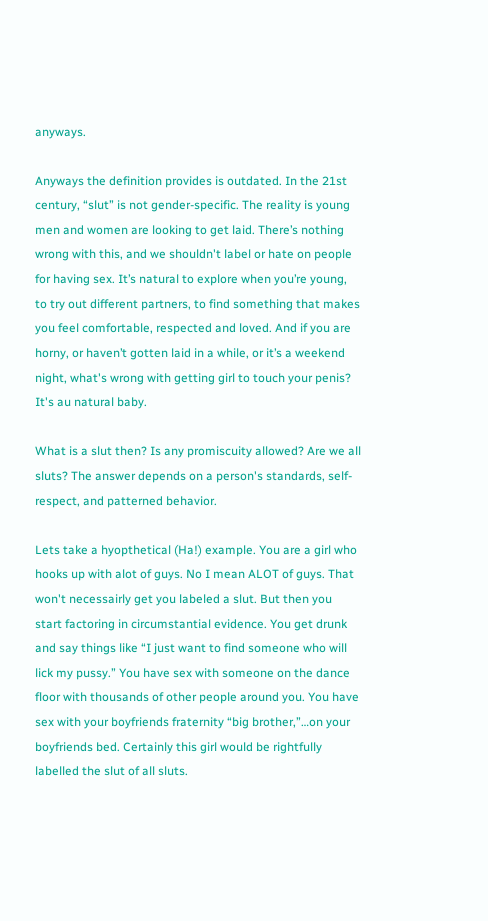anyways.

Anyways the definition provides is outdated. In the 21st century, “slut” is not gender-specific. The reality is young men and women are looking to get laid. There’s nothing wrong with this, and we shouldn't label or hate on people for having sex. It’s natural to explore when you’re young, to try out different partners, to find something that makes you feel comfortable, respected and loved. And if you are horny, or haven’t gotten laid in a while, or it’s a weekend night, what's wrong with getting girl to touch your penis? It's au natural baby.

What is a slut then? Is any promiscuity allowed? Are we all sluts? The answer depends on a person's standards, self-respect, and patterned behavior.

Lets take a hyopthetical (Ha!) example. You are a girl who hooks up with alot of guys. No I mean ALOT of guys. That won't necessairly get you labeled a slut. But then you start factoring in circumstantial evidence. You get drunk and say things like “I just want to find someone who will lick my pussy.” You have sex with someone on the dance floor with thousands of other people around you. You have sex with your boyfriends fraternity “big brother,”…on your boyfriends bed. Certainly this girl would be rightfully labelled the slut of all sluts.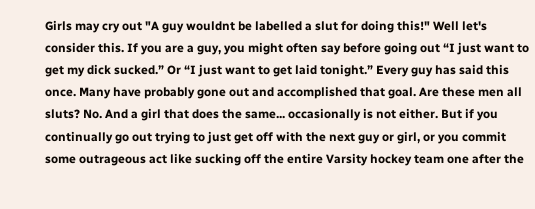Girls may cry out "A guy wouldnt be labelled a slut for doing this!" Well let's consider this. If you are a guy, you might often say before going out “I just want to get my dick sucked.” Or “I just want to get laid tonight.” Every guy has said this once. Many have probably gone out and accomplished that goal. Are these men all sluts? No. And a girl that does the same... occasionally is not either. But if you continually go out trying to just get off with the next guy or girl, or you commit some outrageous act like sucking off the entire Varsity hockey team one after the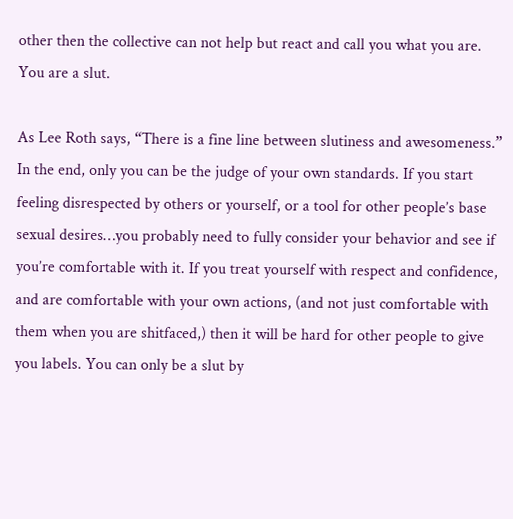other then the collective can not help but react and call you what you are. You are a slut.

As Lee Roth says, “There is a fine line between slutiness and awesomeness.” In the end, only you can be the judge of your own standards. If you start feeling disrespected by others or yourself, or a tool for other people’s base sexual desires…you probably need to fully consider your behavior and see if you’re comfortable with it. If you treat yourself with respect and confidence, and are comfortable with your own actions, (and not just comfortable with them when you are shitfaced,) then it will be hard for other people to give you labels. You can only be a slut by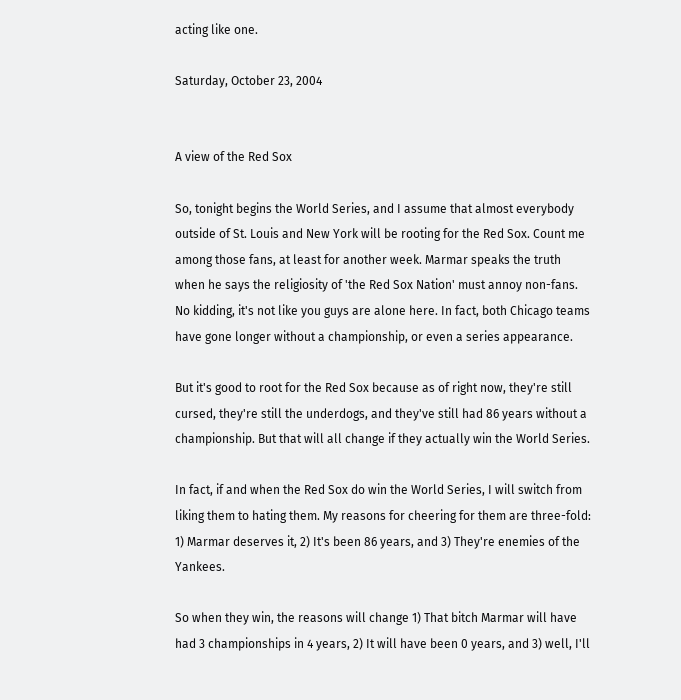acting like one.

Saturday, October 23, 2004


A view of the Red Sox

So, tonight begins the World Series, and I assume that almost everybody outside of St. Louis and New York will be rooting for the Red Sox. Count me among those fans, at least for another week. Marmar speaks the truth when he says the religiosity of 'the Red Sox Nation' must annoy non-fans. No kidding, it's not like you guys are alone here. In fact, both Chicago teams have gone longer without a championship, or even a series appearance.

But it's good to root for the Red Sox because as of right now, they're still cursed, they're still the underdogs, and they've still had 86 years without a championship. But that will all change if they actually win the World Series.

In fact, if and when the Red Sox do win the World Series, I will switch from liking them to hating them. My reasons for cheering for them are three-fold: 1) Marmar deserves it, 2) It's been 86 years, and 3) They're enemies of the Yankees.

So when they win, the reasons will change 1) That bitch Marmar will have had 3 championships in 4 years, 2) It will have been 0 years, and 3) well, I'll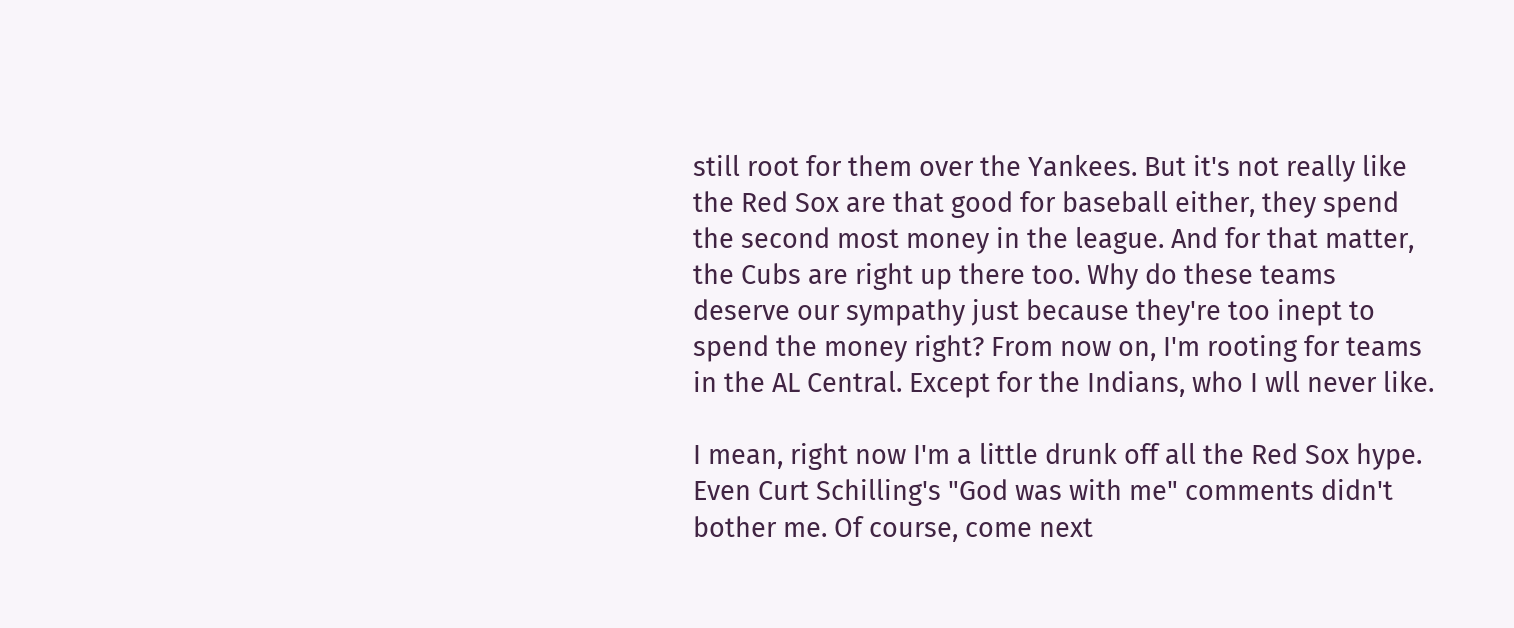still root for them over the Yankees. But it's not really like the Red Sox are that good for baseball either, they spend the second most money in the league. And for that matter, the Cubs are right up there too. Why do these teams deserve our sympathy just because they're too inept to spend the money right? From now on, I'm rooting for teams in the AL Central. Except for the Indians, who I wll never like.

I mean, right now I'm a little drunk off all the Red Sox hype. Even Curt Schilling's "God was with me" comments didn't bother me. Of course, come next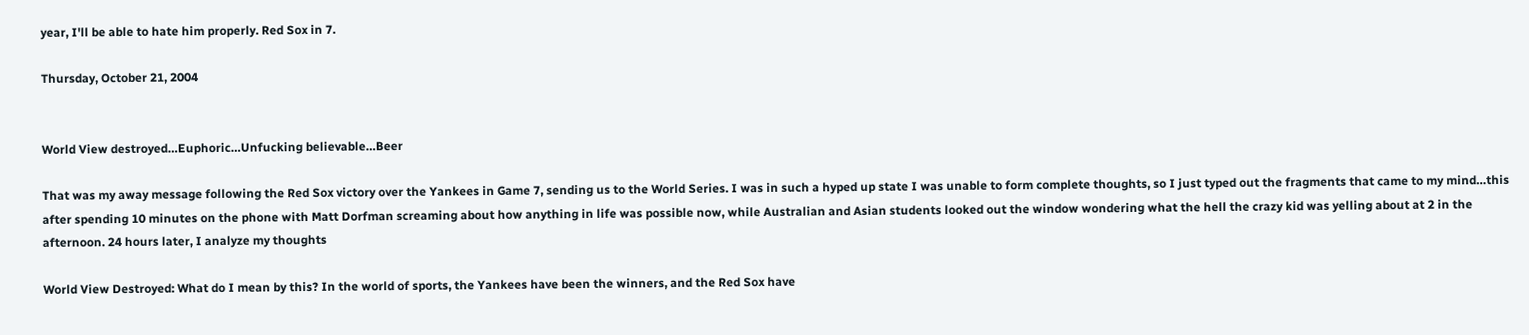year, I'll be able to hate him properly. Red Sox in 7.

Thursday, October 21, 2004


World View destroyed…Euphoric…Unfucking believable…Beer

That was my away message following the Red Sox victory over the Yankees in Game 7, sending us to the World Series. I was in such a hyped up state I was unable to form complete thoughts, so I just typed out the fragments that came to my mind…this after spending 10 minutes on the phone with Matt Dorfman screaming about how anything in life was possible now, while Australian and Asian students looked out the window wondering what the hell the crazy kid was yelling about at 2 in the afternoon. 24 hours later, I analyze my thoughts

World View Destroyed: What do I mean by this? In the world of sports, the Yankees have been the winners, and the Red Sox have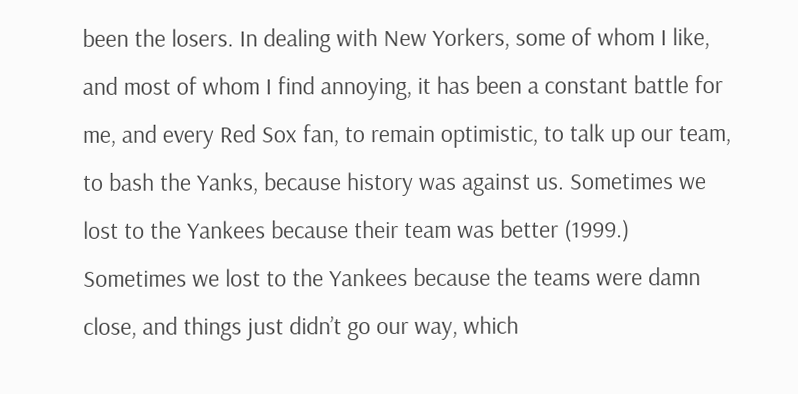been the losers. In dealing with New Yorkers, some of whom I like, and most of whom I find annoying, it has been a constant battle for me, and every Red Sox fan, to remain optimistic, to talk up our team, to bash the Yanks, because history was against us. Sometimes we lost to the Yankees because their team was better (1999.) Sometimes we lost to the Yankees because the teams were damn close, and things just didn’t go our way, which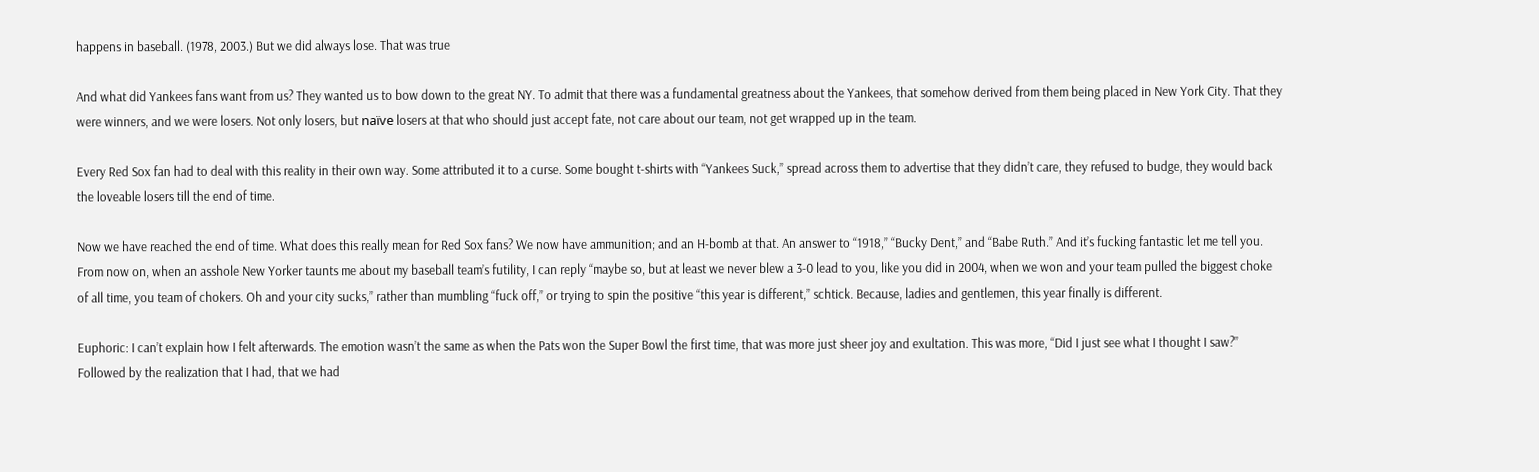happens in baseball. (1978, 2003.) But we did always lose. That was true

And what did Yankees fans want from us? They wanted us to bow down to the great NY. To admit that there was a fundamental greatness about the Yankees, that somehow derived from them being placed in New York City. That they were winners, and we were losers. Not only losers, but naïve losers at that who should just accept fate, not care about our team, not get wrapped up in the team.

Every Red Sox fan had to deal with this reality in their own way. Some attributed it to a curse. Some bought t-shirts with “Yankees Suck,” spread across them to advertise that they didn’t care, they refused to budge, they would back the loveable losers till the end of time.

Now we have reached the end of time. What does this really mean for Red Sox fans? We now have ammunition; and an H-bomb at that. An answer to “1918,” “Bucky Dent,” and “Babe Ruth.” And it’s fucking fantastic let me tell you. From now on, when an asshole New Yorker taunts me about my baseball team’s futility, I can reply “maybe so, but at least we never blew a 3-0 lead to you, like you did in 2004, when we won and your team pulled the biggest choke of all time, you team of chokers. Oh and your city sucks,” rather than mumbling “fuck off,” or trying to spin the positive “this year is different,” schtick. Because, ladies and gentlemen, this year finally is different.

Euphoric: I can’t explain how I felt afterwards. The emotion wasn’t the same as when the Pats won the Super Bowl the first time, that was more just sheer joy and exultation. This was more, “Did I just see what I thought I saw?” Followed by the realization that I had, that we had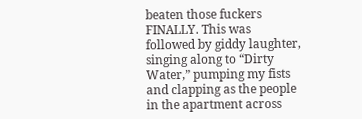beaten those fuckers FINALLY. This was followed by giddy laughter, singing along to “Dirty Water,” pumping my fists and clapping as the people in the apartment across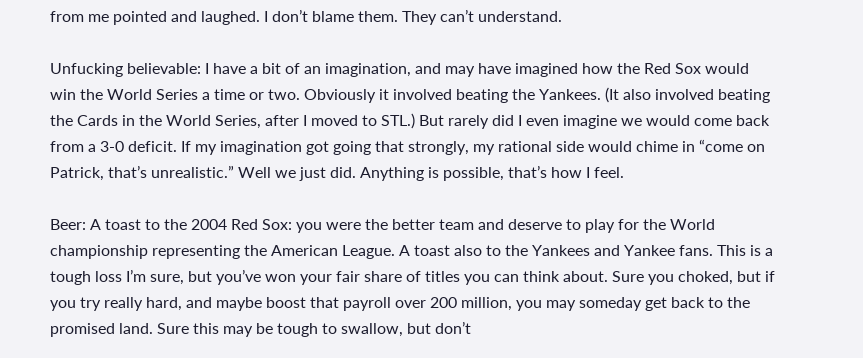from me pointed and laughed. I don’t blame them. They can’t understand.

Unfucking believable: I have a bit of an imagination, and may have imagined how the Red Sox would win the World Series a time or two. Obviously it involved beating the Yankees. (It also involved beating the Cards in the World Series, after I moved to STL.) But rarely did I even imagine we would come back from a 3-0 deficit. If my imagination got going that strongly, my rational side would chime in “come on Patrick, that’s unrealistic.” Well we just did. Anything is possible, that’s how I feel.

Beer: A toast to the 2004 Red Sox: you were the better team and deserve to play for the World championship representing the American League. A toast also to the Yankees and Yankee fans. This is a tough loss I’m sure, but you’ve won your fair share of titles you can think about. Sure you choked, but if you try really hard, and maybe boost that payroll over 200 million, you may someday get back to the promised land. Sure this may be tough to swallow, but don’t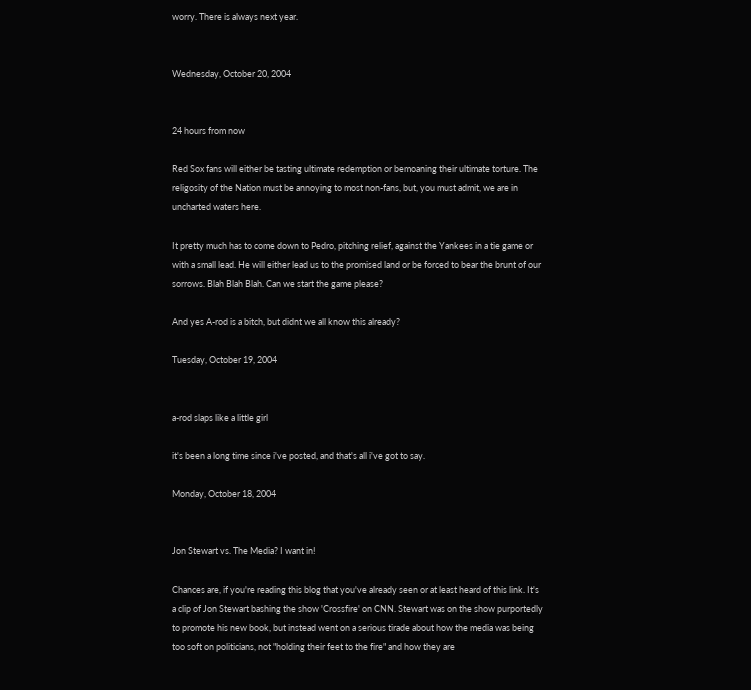worry. There is always next year.


Wednesday, October 20, 2004


24 hours from now

Red Sox fans will either be tasting ultimate redemption or bemoaning their ultimate torture. The religosity of the Nation must be annoying to most non-fans, but, you must admit, we are in uncharted waters here.

It pretty much has to come down to Pedro, pitching relief, against the Yankees in a tie game or with a small lead. He will either lead us to the promised land or be forced to bear the brunt of our sorrows. Blah Blah Blah. Can we start the game please?

And yes A-rod is a bitch, but didnt we all know this already?

Tuesday, October 19, 2004


a-rod slaps like a little girl

it's been a long time since i've posted, and that's all i've got to say.

Monday, October 18, 2004


Jon Stewart vs. The Media? I want in!

Chances are, if you're reading this blog that you've already seen or at least heard of this link. It's a clip of Jon Stewart bashing the show 'Crossfire' on CNN. Stewart was on the show purportedly to promote his new book, but instead went on a serious tirade about how the media was being too soft on politicians, not "holding their feet to the fire" and how they are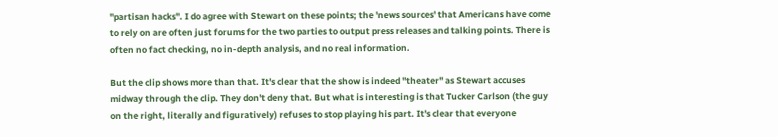"partisan hacks". I do agree with Stewart on these points; the 'news sources' that Americans have come to rely on are often just forums for the two parties to output press releases and talking points. There is often no fact checking, no in-depth analysis, and no real information.

But the clip shows more than that. It's clear that the show is indeed "theater" as Stewart accuses midway through the clip. They don't deny that. But what is interesting is that Tucker Carlson (the guy on the right, literally and figuratively) refuses to stop playing his part. It's clear that everyone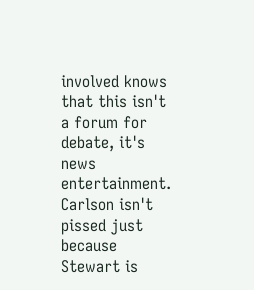involved knows that this isn't a forum for debate, it's news entertainment. Carlson isn't pissed just because Stewart is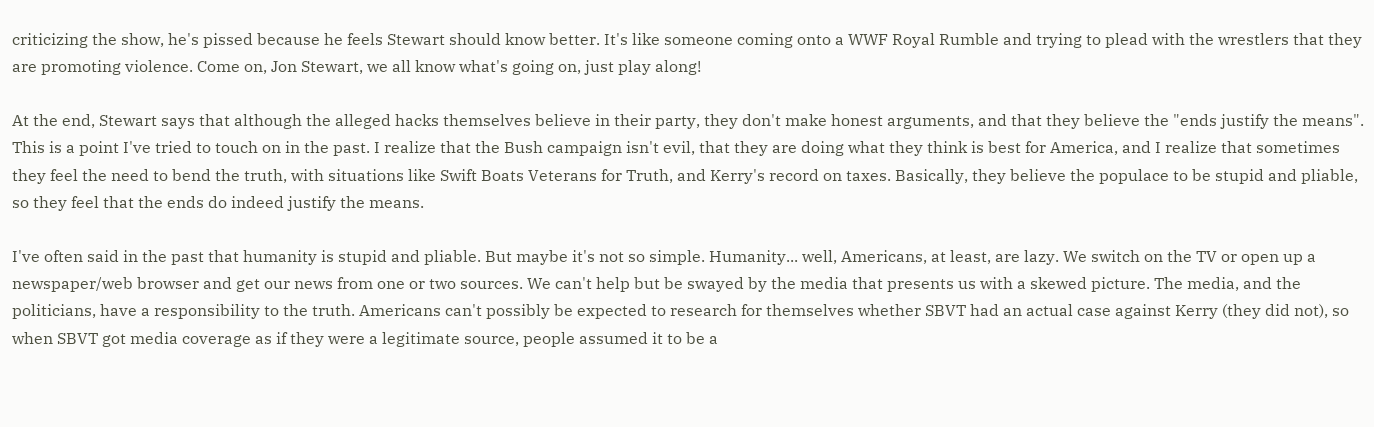criticizing the show, he's pissed because he feels Stewart should know better. It's like someone coming onto a WWF Royal Rumble and trying to plead with the wrestlers that they are promoting violence. Come on, Jon Stewart, we all know what's going on, just play along!

At the end, Stewart says that although the alleged hacks themselves believe in their party, they don't make honest arguments, and that they believe the "ends justify the means". This is a point I've tried to touch on in the past. I realize that the Bush campaign isn't evil, that they are doing what they think is best for America, and I realize that sometimes they feel the need to bend the truth, with situations like Swift Boats Veterans for Truth, and Kerry's record on taxes. Basically, they believe the populace to be stupid and pliable, so they feel that the ends do indeed justify the means.

I've often said in the past that humanity is stupid and pliable. But maybe it's not so simple. Humanity... well, Americans, at least, are lazy. We switch on the TV or open up a newspaper/web browser and get our news from one or two sources. We can't help but be swayed by the media that presents us with a skewed picture. The media, and the politicians, have a responsibility to the truth. Americans can't possibly be expected to research for themselves whether SBVT had an actual case against Kerry (they did not), so when SBVT got media coverage as if they were a legitimate source, people assumed it to be a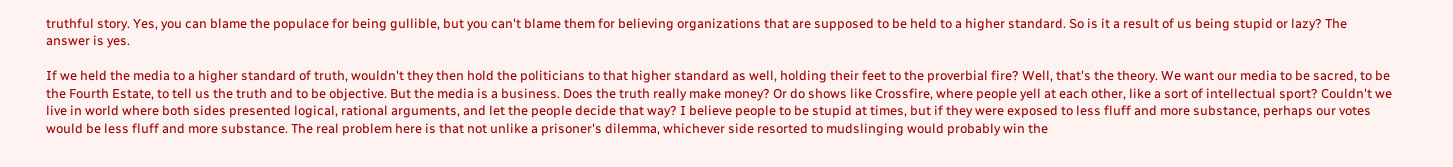truthful story. Yes, you can blame the populace for being gullible, but you can't blame them for believing organizations that are supposed to be held to a higher standard. So is it a result of us being stupid or lazy? The answer is yes.

If we held the media to a higher standard of truth, wouldn't they then hold the politicians to that higher standard as well, holding their feet to the proverbial fire? Well, that's the theory. We want our media to be sacred, to be the Fourth Estate, to tell us the truth and to be objective. But the media is a business. Does the truth really make money? Or do shows like Crossfire, where people yell at each other, like a sort of intellectual sport? Couldn't we live in world where both sides presented logical, rational arguments, and let the people decide that way? I believe people to be stupid at times, but if they were exposed to less fluff and more substance, perhaps our votes would be less fluff and more substance. The real problem here is that not unlike a prisoner's dilemma, whichever side resorted to mudslinging would probably win the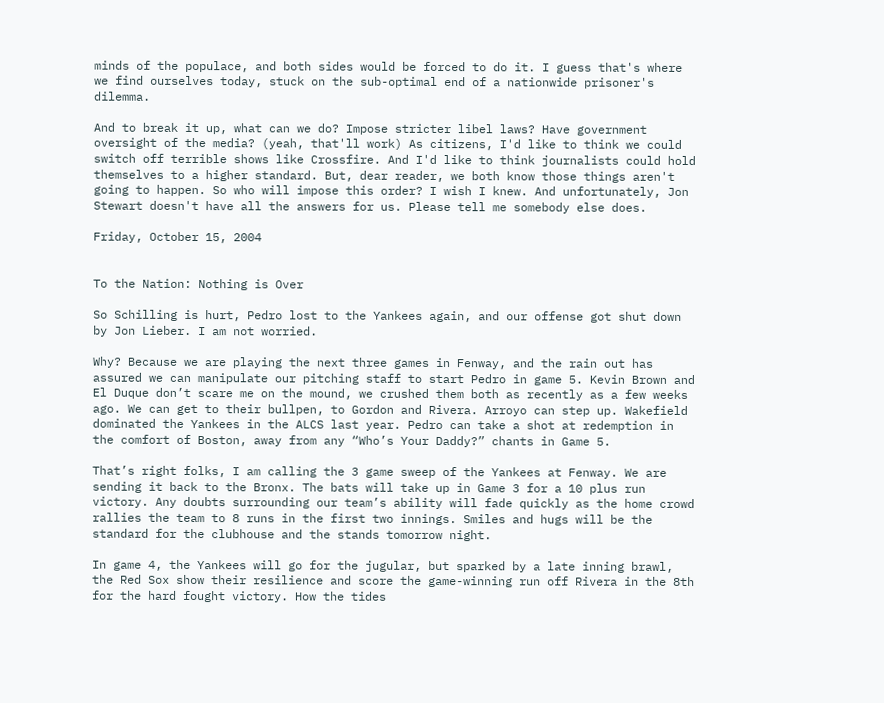minds of the populace, and both sides would be forced to do it. I guess that's where we find ourselves today, stuck on the sub-optimal end of a nationwide prisoner's dilemma.

And to break it up, what can we do? Impose stricter libel laws? Have government oversight of the media? (yeah, that'll work) As citizens, I'd like to think we could switch off terrible shows like Crossfire. And I'd like to think journalists could hold themselves to a higher standard. But, dear reader, we both know those things aren't going to happen. So who will impose this order? I wish I knew. And unfortunately, Jon Stewart doesn't have all the answers for us. Please tell me somebody else does.

Friday, October 15, 2004


To the Nation: Nothing is Over

So Schilling is hurt, Pedro lost to the Yankees again, and our offense got shut down by Jon Lieber. I am not worried.

Why? Because we are playing the next three games in Fenway, and the rain out has assured we can manipulate our pitching staff to start Pedro in game 5. Kevin Brown and El Duque don’t scare me on the mound, we crushed them both as recently as a few weeks ago. We can get to their bullpen, to Gordon and Rivera. Arroyo can step up. Wakefield dominated the Yankees in the ALCS last year. Pedro can take a shot at redemption in the comfort of Boston, away from any “Who’s Your Daddy?” chants in Game 5.

That’s right folks, I am calling the 3 game sweep of the Yankees at Fenway. We are sending it back to the Bronx. The bats will take up in Game 3 for a 10 plus run victory. Any doubts surrounding our team’s ability will fade quickly as the home crowd rallies the team to 8 runs in the first two innings. Smiles and hugs will be the standard for the clubhouse and the stands tomorrow night.

In game 4, the Yankees will go for the jugular, but sparked by a late inning brawl, the Red Sox show their resilience and score the game-winning run off Rivera in the 8th for the hard fought victory. How the tides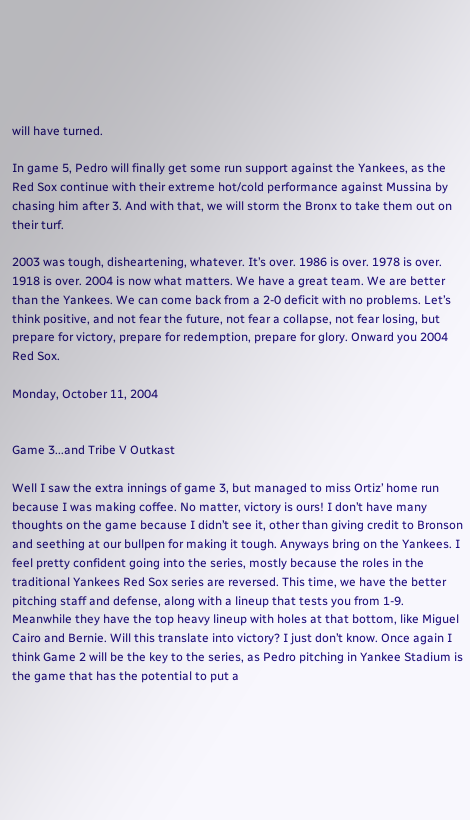will have turned.

In game 5, Pedro will finally get some run support against the Yankees, as the Red Sox continue with their extreme hot/cold performance against Mussina by chasing him after 3. And with that, we will storm the Bronx to take them out on their turf.

2003 was tough, disheartening, whatever. It’s over. 1986 is over. 1978 is over. 1918 is over. 2004 is now what matters. We have a great team. We are better than the Yankees. We can come back from a 2-0 deficit with no problems. Let’s think positive, and not fear the future, not fear a collapse, not fear losing, but prepare for victory, prepare for redemption, prepare for glory. Onward you 2004 Red Sox.

Monday, October 11, 2004


Game 3...and Tribe V Outkast

Well I saw the extra innings of game 3, but managed to miss Ortiz’ home run because I was making coffee. No matter, victory is ours! I don’t have many thoughts on the game because I didn’t see it, other than giving credit to Bronson and seething at our bullpen for making it tough. Anyways bring on the Yankees. I feel pretty confident going into the series, mostly because the roles in the traditional Yankees Red Sox series are reversed. This time, we have the better pitching staff and defense, along with a lineup that tests you from 1-9. Meanwhile they have the top heavy lineup with holes at that bottom, like Miguel Cairo and Bernie. Will this translate into victory? I just don’t know. Once again I think Game 2 will be the key to the series, as Pedro pitching in Yankee Stadium is the game that has the potential to put a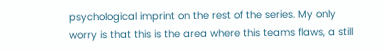psychological imprint on the rest of the series. My only worry is that this is the area where this teams flaws, a still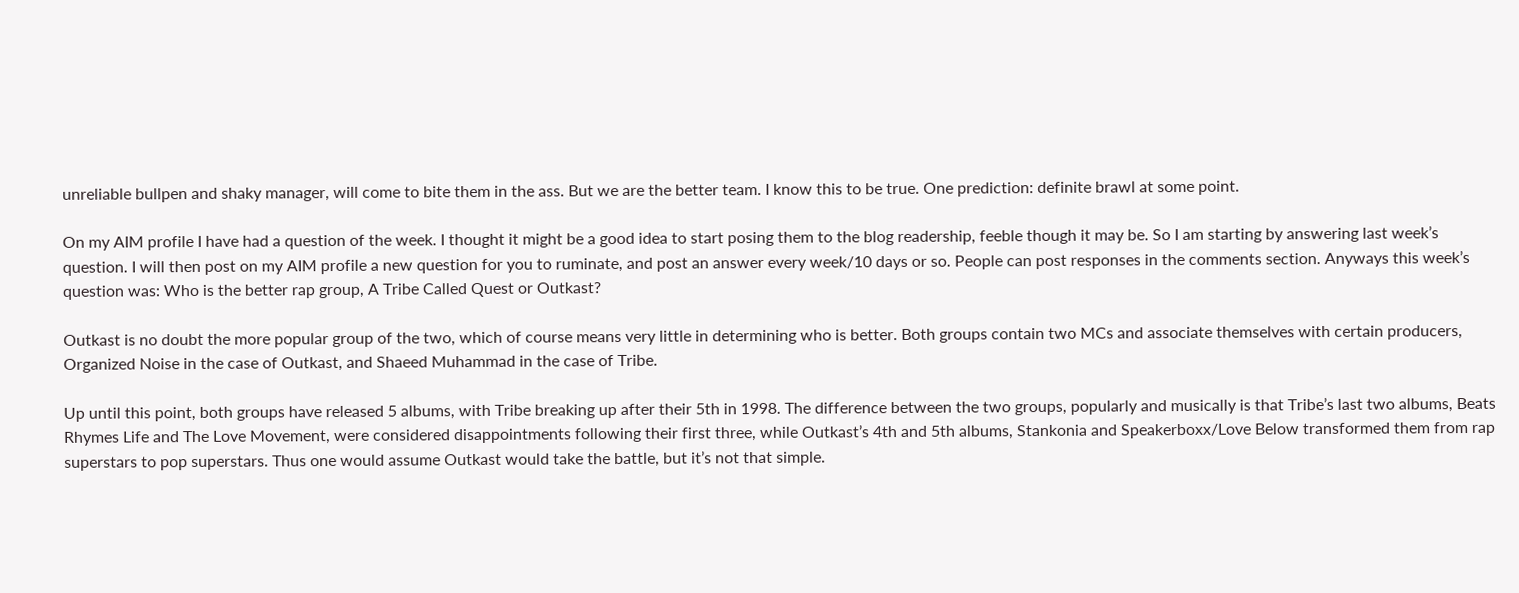unreliable bullpen and shaky manager, will come to bite them in the ass. But we are the better team. I know this to be true. One prediction: definite brawl at some point.

On my AIM profile I have had a question of the week. I thought it might be a good idea to start posing them to the blog readership, feeble though it may be. So I am starting by answering last week’s question. I will then post on my AIM profile a new question for you to ruminate, and post an answer every week/10 days or so. People can post responses in the comments section. Anyways this week’s question was: Who is the better rap group, A Tribe Called Quest or Outkast?

Outkast is no doubt the more popular group of the two, which of course means very little in determining who is better. Both groups contain two MCs and associate themselves with certain producers, Organized Noise in the case of Outkast, and Shaeed Muhammad in the case of Tribe.

Up until this point, both groups have released 5 albums, with Tribe breaking up after their 5th in 1998. The difference between the two groups, popularly and musically is that Tribe’s last two albums, Beats Rhymes Life and The Love Movement, were considered disappointments following their first three, while Outkast’s 4th and 5th albums, Stankonia and Speakerboxx/Love Below transformed them from rap superstars to pop superstars. Thus one would assume Outkast would take the battle, but it’s not that simple.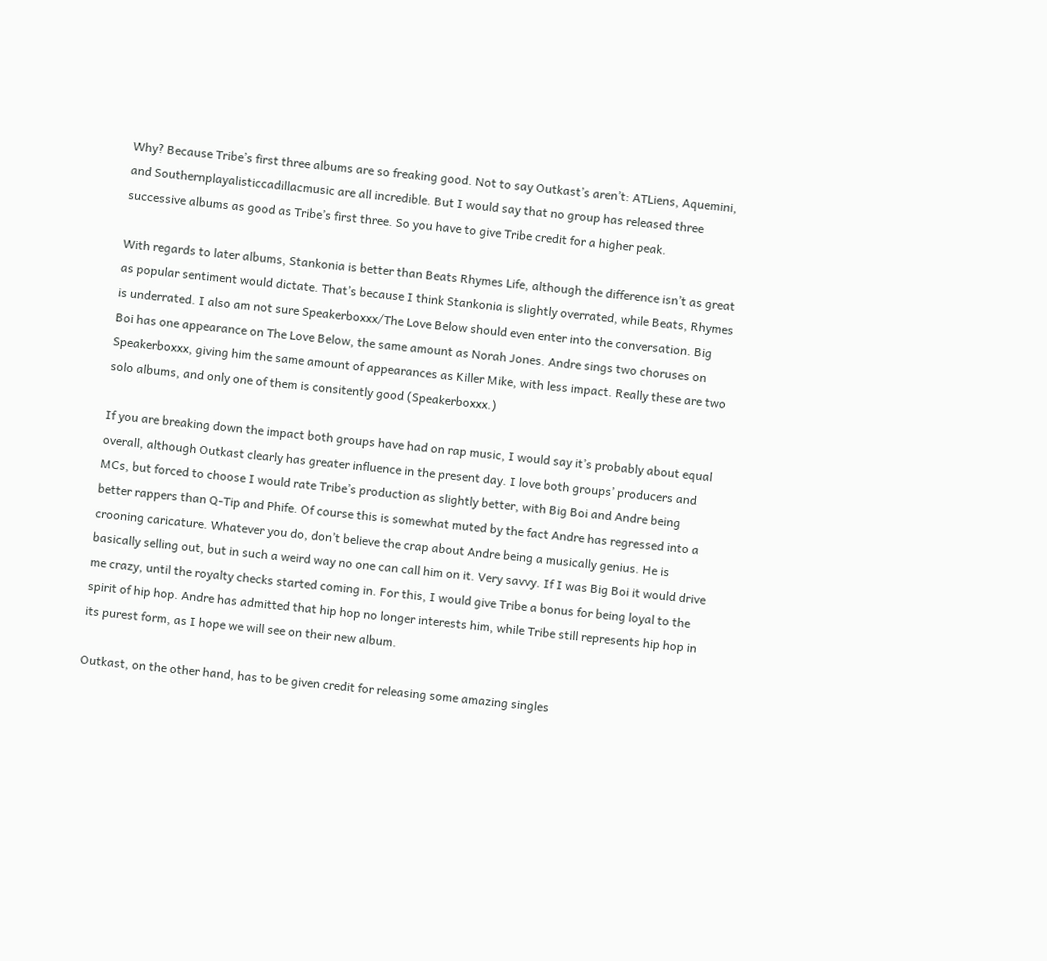Why? Because Tribe’s first three albums are so freaking good. Not to say Outkast’s aren’t: ATLiens, Aquemini, and Southernplayalisticcadillacmusic are all incredible. But I would say that no group has released three successive albums as good as Tribe’s first three. So you have to give Tribe credit for a higher peak.

With regards to later albums, Stankonia is better than Beats Rhymes Life, although the difference isn’t as great as popular sentiment would dictate. That’s because I think Stankonia is slightly overrated, while Beats, Rhymes is underrated. I also am not sure Speakerboxxx/The Love Below should even enter into the conversation. Big Boi has one appearance on The Love Below, the same amount as Norah Jones. Andre sings two choruses on Speakerboxxx, giving him the same amount of appearances as Killer Mike, with less impact. Really these are two solo albums, and only one of them is consitently good (Speakerboxxx.)

If you are breaking down the impact both groups have had on rap music, I would say it’s probably about equal overall, although Outkast clearly has greater influence in the present day. I love both groups’ producers and MCs, but forced to choose I would rate Tribe’s production as slightly better, with Big Boi and Andre being better rappers than Q-Tip and Phife. Of course this is somewhat muted by the fact Andre has regressed into a crooning caricature. Whatever you do, don’t believe the crap about Andre being a musically genius. He is basically selling out, but in such a weird way no one can call him on it. Very savvy. If I was Big Boi it would drive me crazy, until the royalty checks started coming in. For this, I would give Tribe a bonus for being loyal to the spirit of hip hop. Andre has admitted that hip hop no longer interests him, while Tribe still represents hip hop in its purest form, as I hope we will see on their new album.

Outkast, on the other hand, has to be given credit for releasing some amazing singles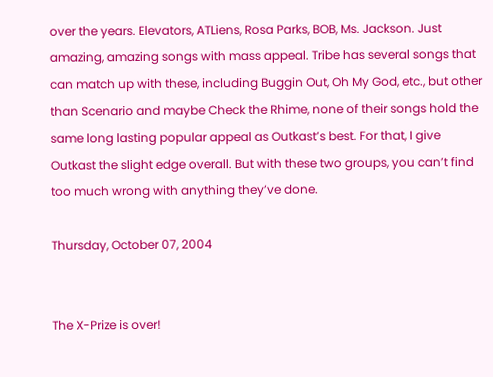over the years. Elevators, ATLiens, Rosa Parks, BOB, Ms. Jackson. Just amazing, amazing songs with mass appeal. Tribe has several songs that can match up with these, including Buggin Out, Oh My God, etc., but other than Scenario and maybe Check the Rhime, none of their songs hold the same long lasting popular appeal as Outkast’s best. For that, I give Outkast the slight edge overall. But with these two groups, you can’t find too much wrong with anything they’ve done.

Thursday, October 07, 2004


The X-Prize is over!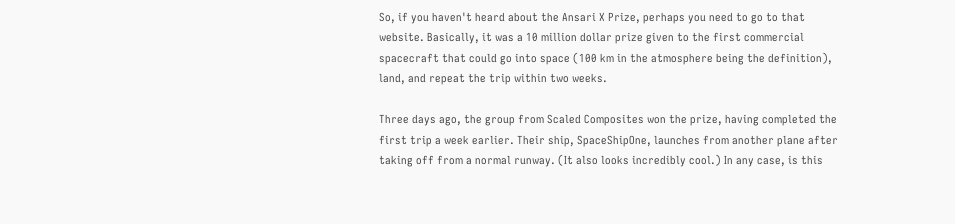So, if you haven't heard about the Ansari X Prize, perhaps you need to go to that website. Basically, it was a 10 million dollar prize given to the first commercial spacecraft that could go into space (100 km in the atmosphere being the definition), land, and repeat the trip within two weeks.

Three days ago, the group from Scaled Composites won the prize, having completed the first trip a week earlier. Their ship, SpaceShipOne, launches from another plane after taking off from a normal runway. (It also looks incredibly cool.) In any case, is this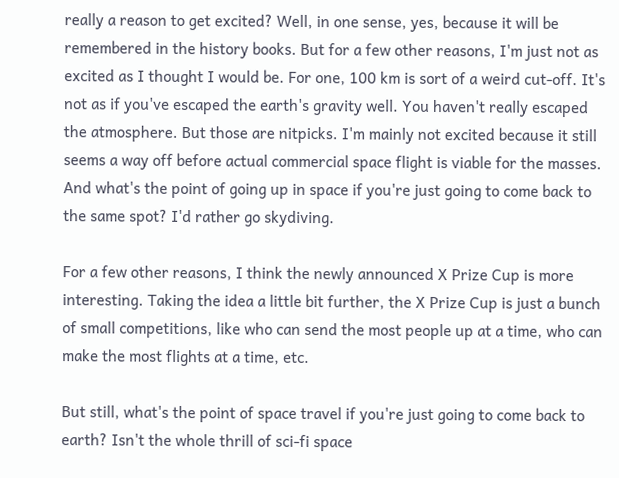really a reason to get excited? Well, in one sense, yes, because it will be remembered in the history books. But for a few other reasons, I'm just not as excited as I thought I would be. For one, 100 km is sort of a weird cut-off. It's not as if you've escaped the earth's gravity well. You haven't really escaped the atmosphere. But those are nitpicks. I'm mainly not excited because it still seems a way off before actual commercial space flight is viable for the masses. And what's the point of going up in space if you're just going to come back to the same spot? I'd rather go skydiving.

For a few other reasons, I think the newly announced X Prize Cup is more interesting. Taking the idea a little bit further, the X Prize Cup is just a bunch of small competitions, like who can send the most people up at a time, who can make the most flights at a time, etc.

But still, what's the point of space travel if you're just going to come back to earth? Isn't the whole thrill of sci-fi space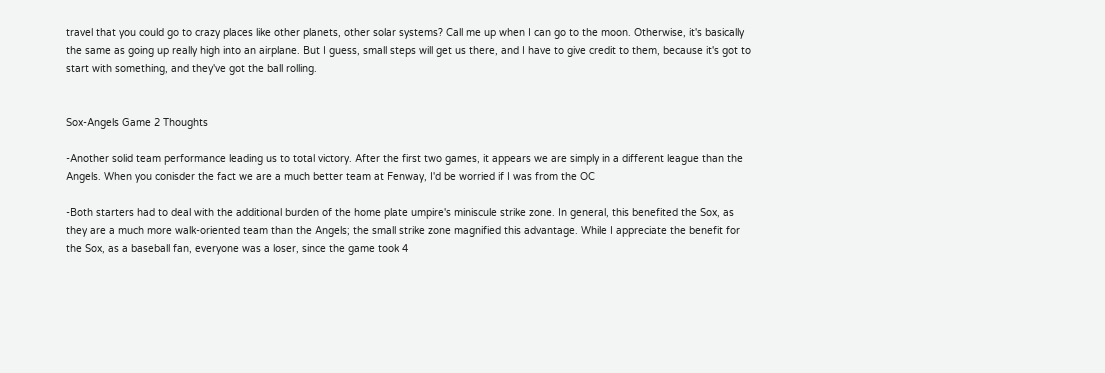travel that you could go to crazy places like other planets, other solar systems? Call me up when I can go to the moon. Otherwise, it's basically the same as going up really high into an airplane. But I guess, small steps will get us there, and I have to give credit to them, because it's got to start with something, and they've got the ball rolling.


Sox-Angels Game 2 Thoughts

-Another solid team performance leading us to total victory. After the first two games, it appears we are simply in a different league than the Angels. When you conisder the fact we are a much better team at Fenway, I'd be worried if I was from the OC

-Both starters had to deal with the additional burden of the home plate umpire's miniscule strike zone. In general, this benefited the Sox, as they are a much more walk-oriented team than the Angels; the small strike zone magnified this advantage. While I appreciate the benefit for the Sox, as a baseball fan, everyone was a loser, since the game took 4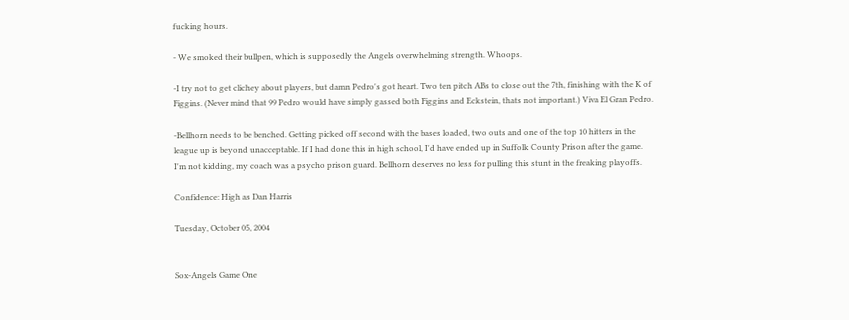fucking hours.

- We smoked their bullpen, which is supposedly the Angels overwhelming strength. Whoops.

-I try not to get clichey about players, but damn Pedro's got heart. Two ten pitch ABs to close out the 7th, finishing with the K of Figgins. (Never mind that 99 Pedro would have simply gassed both Figgins and Eckstein, thats not important.) Viva El Gran Pedro.

-Bellhorn needs to be benched. Getting picked off second with the bases loaded, two outs and one of the top 10 hitters in the league up is beyond unacceptable. If I had done this in high school, I'd have ended up in Suffolk County Prison after the game. I'm not kidding, my coach was a psycho prison guard. Bellhorn deserves no less for pulling this stunt in the freaking playoffs.

Confidence: High as Dan Harris

Tuesday, October 05, 2004


Sox-Angels Game One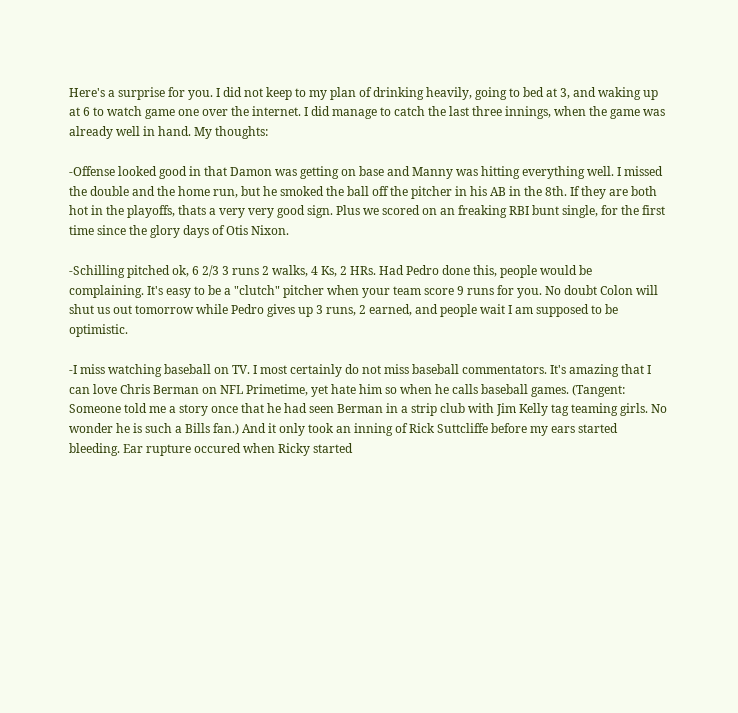Here's a surprise for you. I did not keep to my plan of drinking heavily, going to bed at 3, and waking up at 6 to watch game one over the internet. I did manage to catch the last three innings, when the game was already well in hand. My thoughts:

-Offense looked good in that Damon was getting on base and Manny was hitting everything well. I missed the double and the home run, but he smoked the ball off the pitcher in his AB in the 8th. If they are both hot in the playoffs, thats a very very good sign. Plus we scored on an freaking RBI bunt single, for the first time since the glory days of Otis Nixon.

-Schilling pitched ok, 6 2/3 3 runs 2 walks, 4 Ks, 2 HRs. Had Pedro done this, people would be complaining. It's easy to be a "clutch" pitcher when your team score 9 runs for you. No doubt Colon will shut us out tomorrow while Pedro gives up 3 runs, 2 earned, and people wait I am supposed to be optimistic.

-I miss watching baseball on TV. I most certainly do not miss baseball commentators. It's amazing that I can love Chris Berman on NFL Primetime, yet hate him so when he calls baseball games. (Tangent: Someone told me a story once that he had seen Berman in a strip club with Jim Kelly tag teaming girls. No wonder he is such a Bills fan.) And it only took an inning of Rick Suttcliffe before my ears started bleeding. Ear rupture occured when Ricky started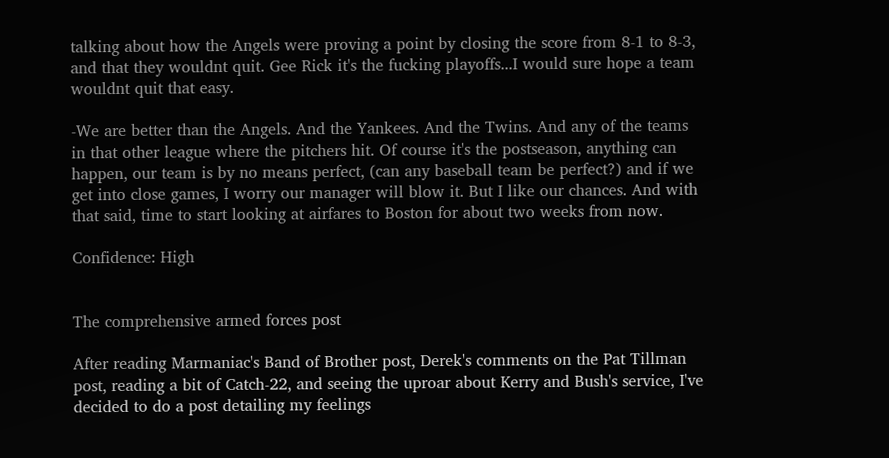talking about how the Angels were proving a point by closing the score from 8-1 to 8-3, and that they wouldnt quit. Gee Rick it's the fucking playoffs...I would sure hope a team wouldnt quit that easy.

-We are better than the Angels. And the Yankees. And the Twins. And any of the teams in that other league where the pitchers hit. Of course it's the postseason, anything can happen, our team is by no means perfect, (can any baseball team be perfect?) and if we get into close games, I worry our manager will blow it. But I like our chances. And with that said, time to start looking at airfares to Boston for about two weeks from now.

Confidence: High


The comprehensive armed forces post

After reading Marmaniac's Band of Brother post, Derek's comments on the Pat Tillman post, reading a bit of Catch-22, and seeing the uproar about Kerry and Bush's service, I've decided to do a post detailing my feelings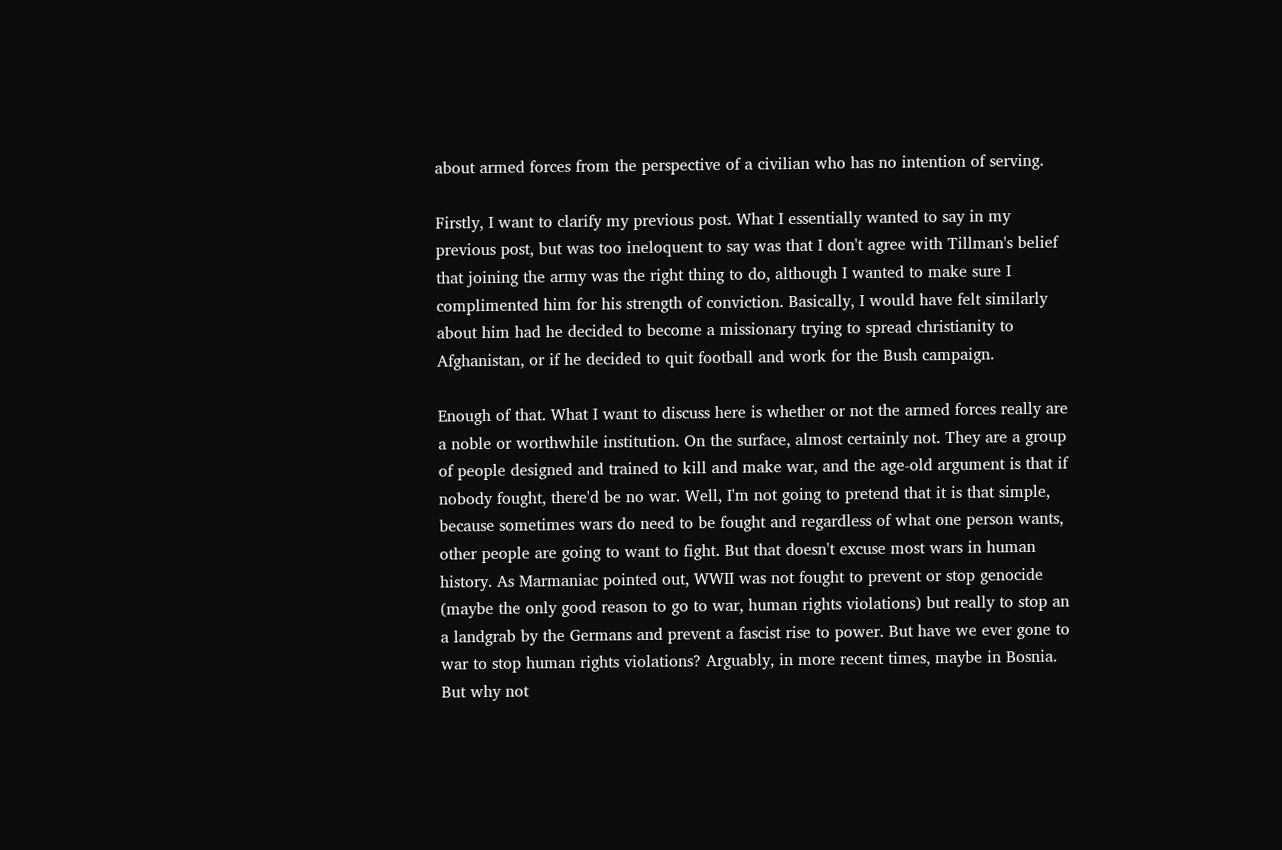about armed forces from the perspective of a civilian who has no intention of serving.

Firstly, I want to clarify my previous post. What I essentially wanted to say in my previous post, but was too ineloquent to say was that I don't agree with Tillman's belief that joining the army was the right thing to do, although I wanted to make sure I complimented him for his strength of conviction. Basically, I would have felt similarly about him had he decided to become a missionary trying to spread christianity to Afghanistan, or if he decided to quit football and work for the Bush campaign.

Enough of that. What I want to discuss here is whether or not the armed forces really are a noble or worthwhile institution. On the surface, almost certainly not. They are a group of people designed and trained to kill and make war, and the age-old argument is that if nobody fought, there'd be no war. Well, I'm not going to pretend that it is that simple, because sometimes wars do need to be fought and regardless of what one person wants, other people are going to want to fight. But that doesn't excuse most wars in human history. As Marmaniac pointed out, WWII was not fought to prevent or stop genocide (maybe the only good reason to go to war, human rights violations) but really to stop an a landgrab by the Germans and prevent a fascist rise to power. But have we ever gone to war to stop human rights violations? Arguably, in more recent times, maybe in Bosnia. But why not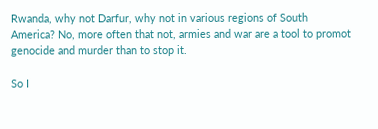Rwanda, why not Darfur, why not in various regions of South America? No, more often that not, armies and war are a tool to promot genocide and murder than to stop it.

So I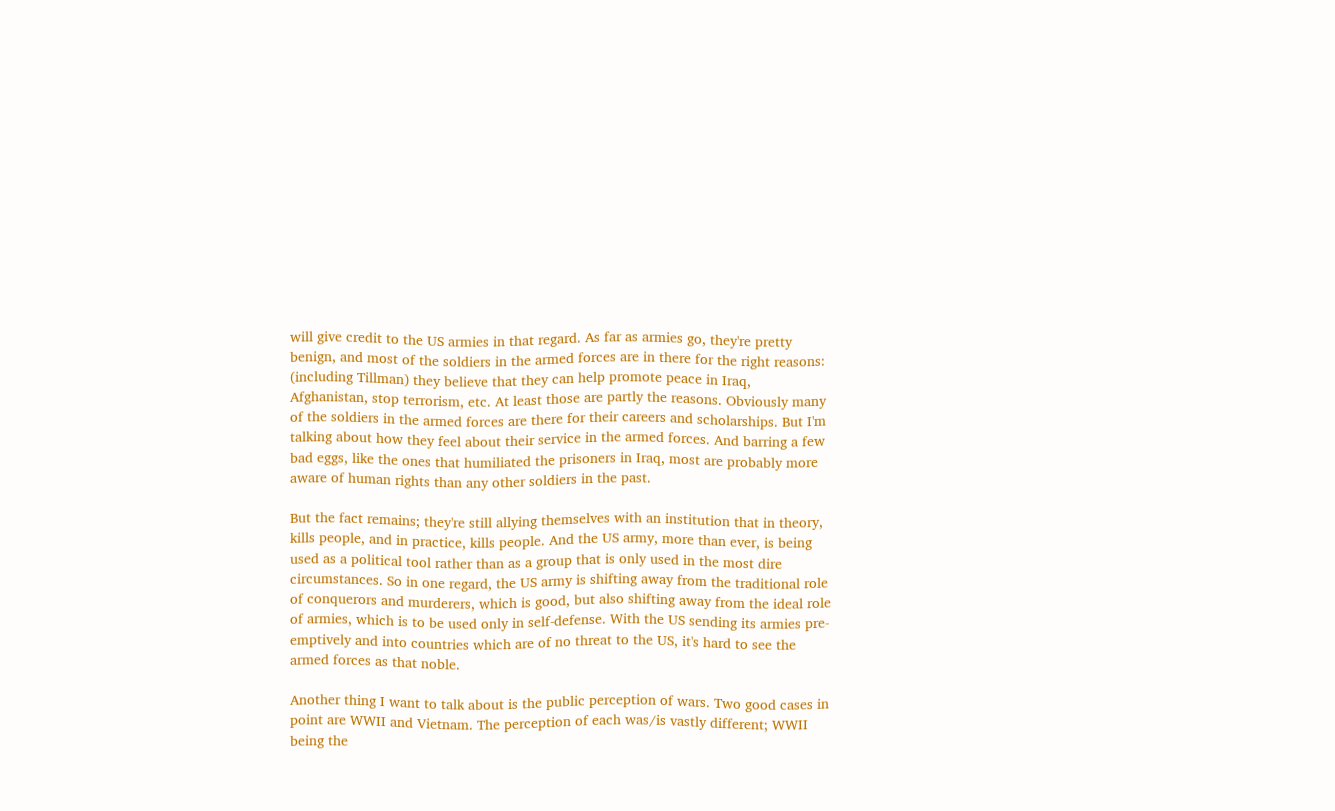will give credit to the US armies in that regard. As far as armies go, they're pretty benign, and most of the soldiers in the armed forces are in there for the right reasons: (including Tillman) they believe that they can help promote peace in Iraq, Afghanistan, stop terrorism, etc. At least those are partly the reasons. Obviously many of the soldiers in the armed forces are there for their careers and scholarships. But I'm talking about how they feel about their service in the armed forces. And barring a few bad eggs, like the ones that humiliated the prisoners in Iraq, most are probably more aware of human rights than any other soldiers in the past.

But the fact remains; they're still allying themselves with an institution that in theory, kills people, and in practice, kills people. And the US army, more than ever, is being used as a political tool rather than as a group that is only used in the most dire circumstances. So in one regard, the US army is shifting away from the traditional role of conquerors and murderers, which is good, but also shifting away from the ideal role of armies, which is to be used only in self-defense. With the US sending its armies pre-emptively and into countries which are of no threat to the US, it's hard to see the armed forces as that noble.

Another thing I want to talk about is the public perception of wars. Two good cases in point are WWII and Vietnam. The perception of each was/is vastly different; WWII being the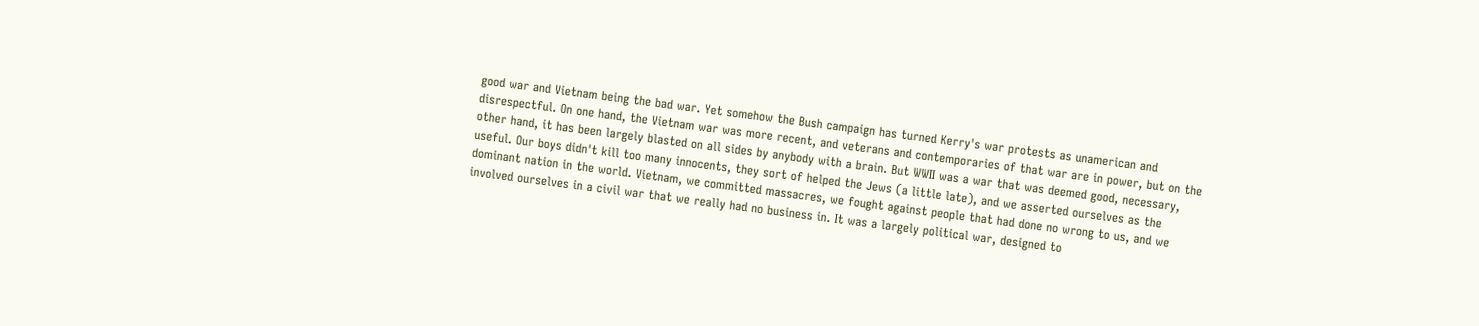good war and Vietnam being the bad war. Yet somehow the Bush campaign has turned Kerry's war protests as unamerican and disrespectful. On one hand, the Vietnam war was more recent, and veterans and contemporaries of that war are in power, but on the other hand, it has been largely blasted on all sides by anybody with a brain. But WWII was a war that was deemed good, necessary, useful. Our boys didn't kill too many innocents, they sort of helped the Jews (a little late), and we asserted ourselves as the dominant nation in the world. Vietnam, we committed massacres, we fought against people that had done no wrong to us, and we involved ourselves in a civil war that we really had no business in. It was a largely political war, designed to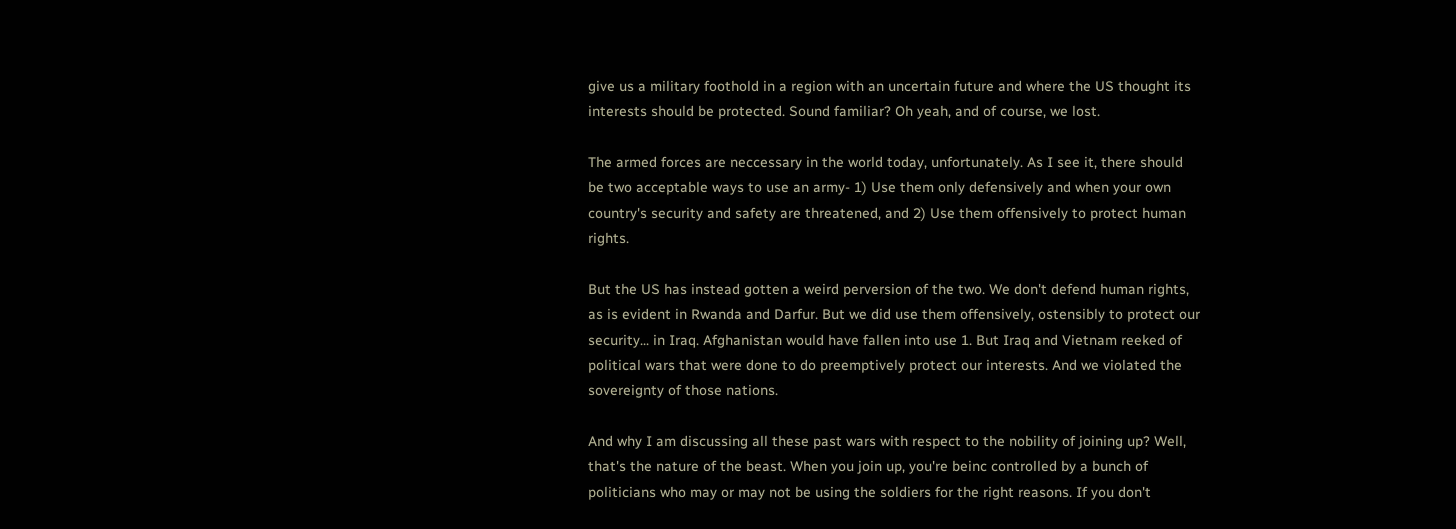give us a military foothold in a region with an uncertain future and where the US thought its interests should be protected. Sound familiar? Oh yeah, and of course, we lost.

The armed forces are neccessary in the world today, unfortunately. As I see it, there should be two acceptable ways to use an army- 1) Use them only defensively and when your own country's security and safety are threatened, and 2) Use them offensively to protect human rights.

But the US has instead gotten a weird perversion of the two. We don't defend human rights, as is evident in Rwanda and Darfur. But we did use them offensively, ostensibly to protect our security... in Iraq. Afghanistan would have fallen into use 1. But Iraq and Vietnam reeked of political wars that were done to do preemptively protect our interests. And we violated the sovereignty of those nations.

And why I am discussing all these past wars with respect to the nobility of joining up? Well, that's the nature of the beast. When you join up, you're beinc controlled by a bunch of politicians who may or may not be using the soldiers for the right reasons. If you don't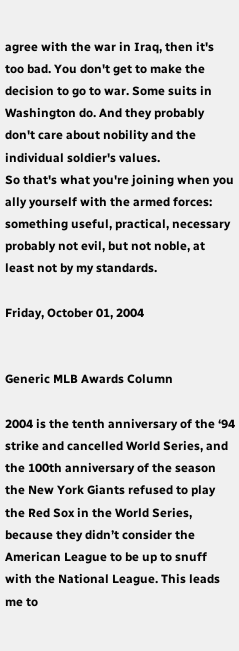agree with the war in Iraq, then it's too bad. You don't get to make the decision to go to war. Some suits in Washington do. And they probably don't care about nobility and the individual soldier's values.
So that's what you're joining when you ally yourself with the armed forces: something useful, practical, necessary probably not evil, but not noble, at least not by my standards.

Friday, October 01, 2004


Generic MLB Awards Column

2004 is the tenth anniversary of the ‘94 strike and cancelled World Series, and the 100th anniversary of the season the New York Giants refused to play the Red Sox in the World Series, because they didn’t consider the American League to be up to snuff with the National League. This leads me to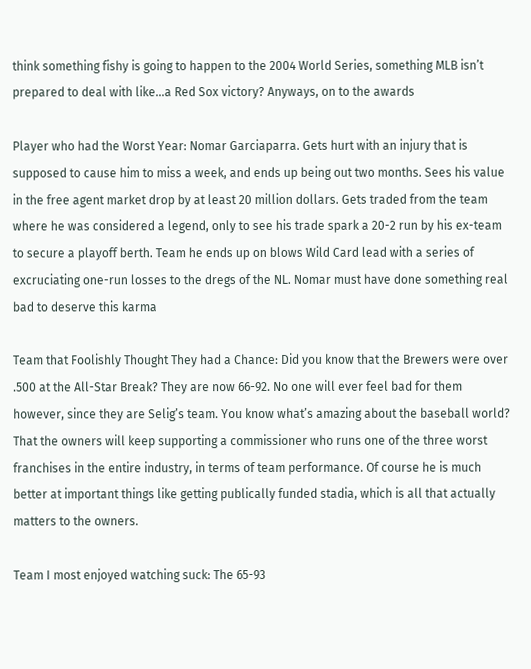think something fishy is going to happen to the 2004 World Series, something MLB isn’t prepared to deal with like…a Red Sox victory? Anyways, on to the awards

Player who had the Worst Year: Nomar Garciaparra. Gets hurt with an injury that is supposed to cause him to miss a week, and ends up being out two months. Sees his value in the free agent market drop by at least 20 million dollars. Gets traded from the team where he was considered a legend, only to see his trade spark a 20-2 run by his ex-team to secure a playoff berth. Team he ends up on blows Wild Card lead with a series of excruciating one-run losses to the dregs of the NL. Nomar must have done something real bad to deserve this karma

Team that Foolishly Thought They had a Chance: Did you know that the Brewers were over .500 at the All-Star Break? They are now 66-92. No one will ever feel bad for them however, since they are Selig’s team. You know what’s amazing about the baseball world? That the owners will keep supporting a commissioner who runs one of the three worst franchises in the entire industry, in terms of team performance. Of course he is much better at important things like getting publically funded stadia, which is all that actually matters to the owners.

Team I most enjoyed watching suck: The 65-93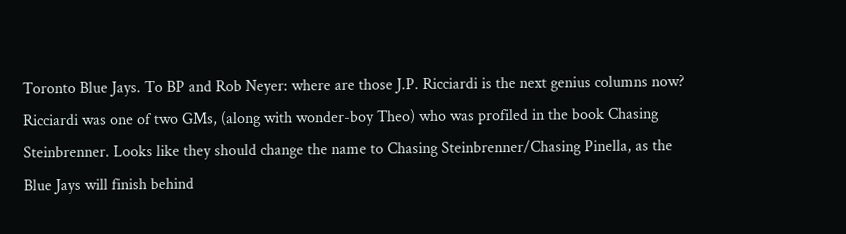Toronto Blue Jays. To BP and Rob Neyer: where are those J.P. Ricciardi is the next genius columns now? Ricciardi was one of two GMs, (along with wonder-boy Theo) who was profiled in the book Chasing Steinbrenner. Looks like they should change the name to Chasing Steinbrenner/Chasing Pinella, as the Blue Jays will finish behind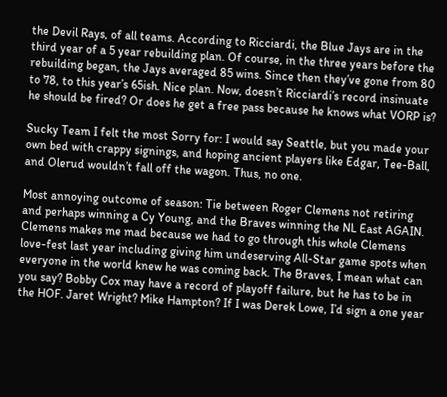the Devil Rays, of all teams. According to Ricciardi, the Blue Jays are in the third year of a 5 year rebuilding plan. Of course, in the three years before the rebuilding began, the Jays averaged 85 wins. Since then they’ve gone from 80 to 78, to this year’s 65ish. Nice plan. Now, doesn’t Ricciardi’s record insinuate he should be fired? Or does he get a free pass because he knows what VORP is?

Sucky Team I felt the most Sorry for: I would say Seattle, but you made your own bed with crappy signings, and hoping ancient players like Edgar, Tee-Ball, and Olerud wouldn’t fall off the wagon. Thus, no one.

Most annoying outcome of season: Tie between Roger Clemens not retiring and perhaps winning a Cy Young, and the Braves winning the NL East AGAIN. Clemens makes me mad because we had to go through this whole Clemens love-fest last year including giving him undeserving All-Star game spots when everyone in the world knew he was coming back. The Braves, I mean what can you say? Bobby Cox may have a record of playoff failure, but he has to be in the HOF. Jaret Wright? Mike Hampton? If I was Derek Lowe, I’d sign a one year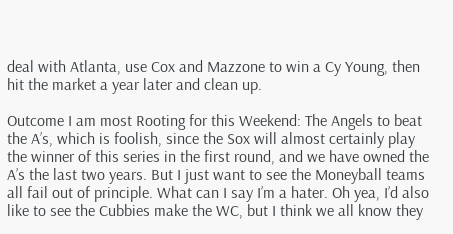deal with Atlanta, use Cox and Mazzone to win a Cy Young, then hit the market a year later and clean up.

Outcome I am most Rooting for this Weekend: The Angels to beat the A’s, which is foolish, since the Sox will almost certainly play the winner of this series in the first round, and we have owned the A’s the last two years. But I just want to see the Moneyball teams all fail out of principle. What can I say I’m a hater. Oh yea, I’d also like to see the Cubbies make the WC, but I think we all know they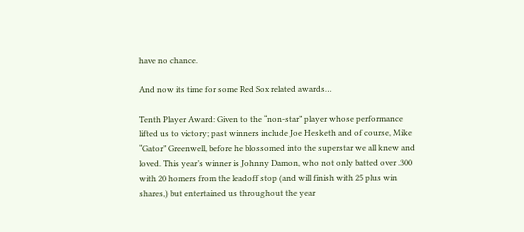have no chance.

And now its time for some Red Sox related awards…

Tenth Player Award: Given to the “non-star” player whose performance lifted us to victory; past winners include Joe Hesketh and of course, Mike “Gator” Greenwell, before he blossomed into the superstar we all knew and loved. This year’s winner is Johnny Damon, who not only batted over .300 with 20 homers from the leadoff stop (and will finish with 25 plus win shares,) but entertained us throughout the year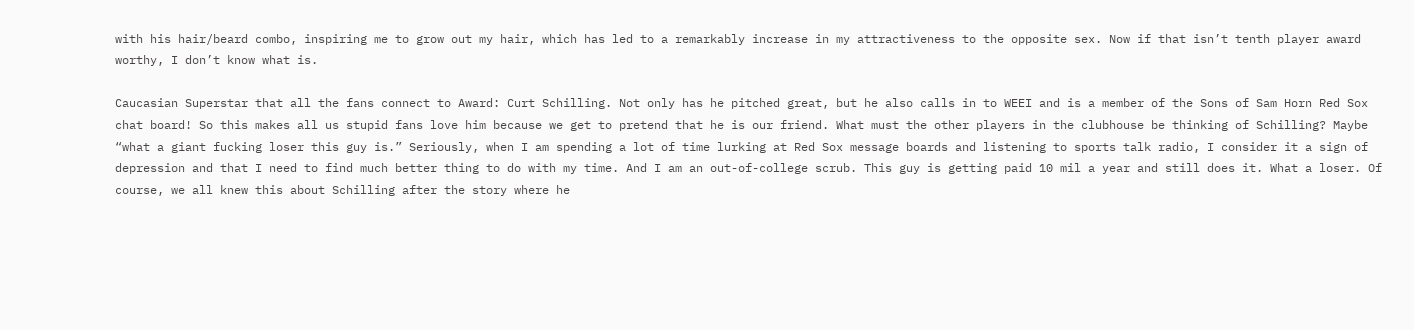with his hair/beard combo, inspiring me to grow out my hair, which has led to a remarkably increase in my attractiveness to the opposite sex. Now if that isn’t tenth player award worthy, I don’t know what is.

Caucasian Superstar that all the fans connect to Award: Curt Schilling. Not only has he pitched great, but he also calls in to WEEI and is a member of the Sons of Sam Horn Red Sox chat board! So this makes all us stupid fans love him because we get to pretend that he is our friend. What must the other players in the clubhouse be thinking of Schilling? Maybe “what a giant fucking loser this guy is.” Seriously, when I am spending a lot of time lurking at Red Sox message boards and listening to sports talk radio, I consider it a sign of depression and that I need to find much better thing to do with my time. And I am an out-of-college scrub. This guy is getting paid 10 mil a year and still does it. What a loser. Of course, we all knew this about Schilling after the story where he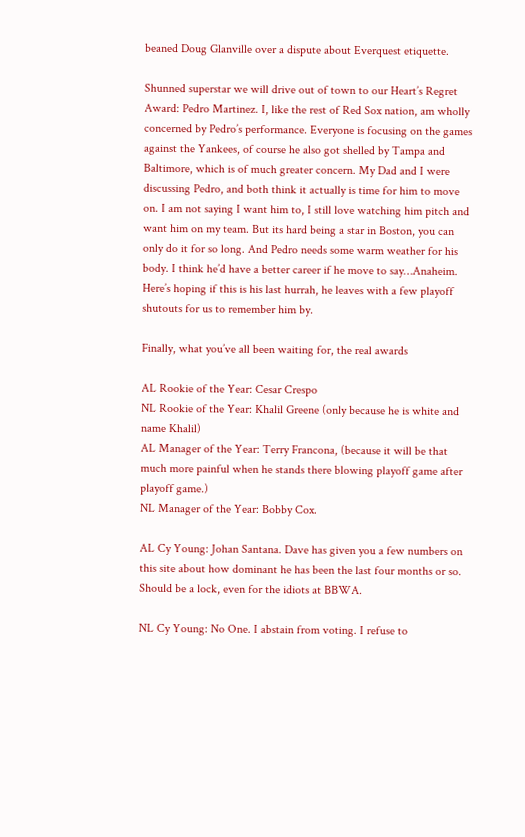beaned Doug Glanville over a dispute about Everquest etiquette.

Shunned superstar we will drive out of town to our Heart’s Regret Award: Pedro Martinez. I, like the rest of Red Sox nation, am wholly concerned by Pedro’s performance. Everyone is focusing on the games against the Yankees, of course he also got shelled by Tampa and Baltimore, which is of much greater concern. My Dad and I were discussing Pedro, and both think it actually is time for him to move on. I am not saying I want him to, I still love watching him pitch and want him on my team. But its hard being a star in Boston, you can only do it for so long. And Pedro needs some warm weather for his body. I think he’d have a better career if he move to say…Anaheim. Here’s hoping if this is his last hurrah, he leaves with a few playoff shutouts for us to remember him by.

Finally, what you’ve all been waiting for, the real awards

AL Rookie of the Year: Cesar Crespo
NL Rookie of the Year: Khalil Greene (only because he is white and name Khalil)
AL Manager of the Year: Terry Francona, (because it will be that much more painful when he stands there blowing playoff game after playoff game.)
NL Manager of the Year: Bobby Cox.

AL Cy Young: Johan Santana. Dave has given you a few numbers on this site about how dominant he has been the last four months or so. Should be a lock, even for the idiots at BBWA.

NL Cy Young: No One. I abstain from voting. I refuse to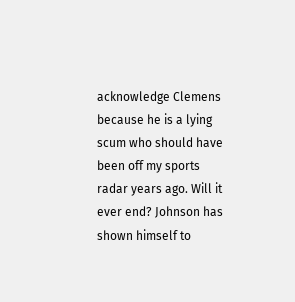acknowledge Clemens because he is a lying scum who should have been off my sports radar years ago. Will it ever end? Johnson has shown himself to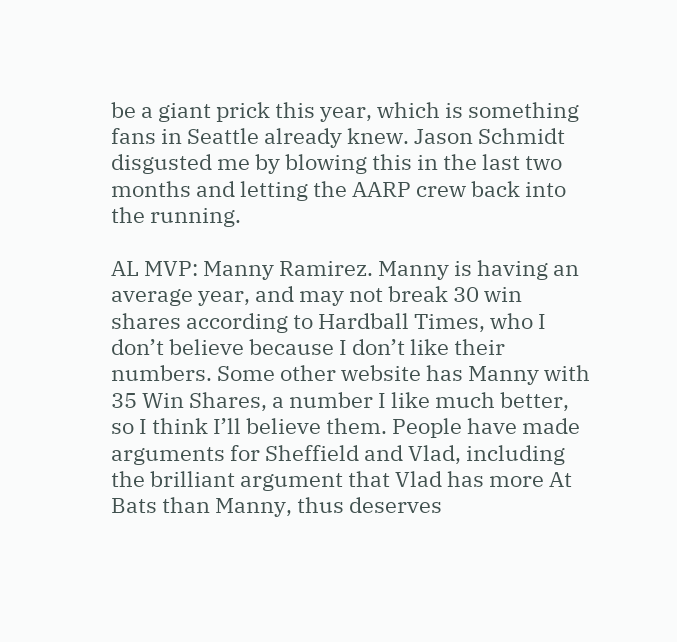be a giant prick this year, which is something fans in Seattle already knew. Jason Schmidt disgusted me by blowing this in the last two months and letting the AARP crew back into the running.

AL MVP: Manny Ramirez. Manny is having an average year, and may not break 30 win shares according to Hardball Times, who I don’t believe because I don’t like their numbers. Some other website has Manny with 35 Win Shares, a number I like much better, so I think I’ll believe them. People have made arguments for Sheffield and Vlad, including the brilliant argument that Vlad has more At Bats than Manny, thus deserves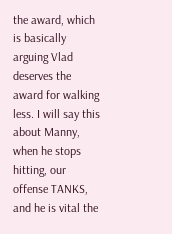the award, which is basically arguing Vlad deserves the award for walking less. I will say this about Manny, when he stops hitting, our offense TANKS, and he is vital the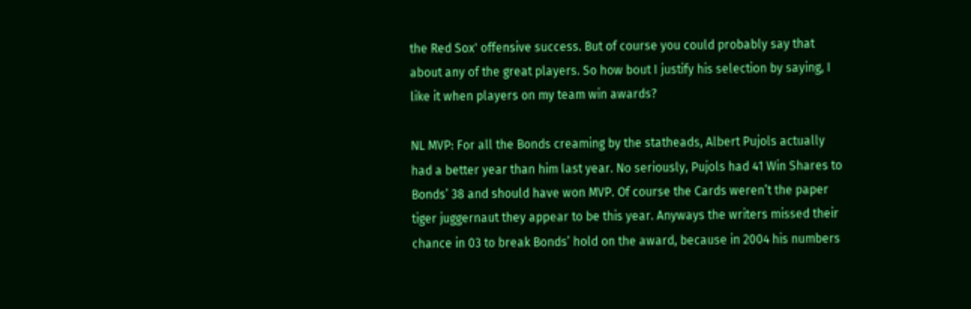the Red Sox' offensive success. But of course you could probably say that about any of the great players. So how bout I justify his selection by saying, I like it when players on my team win awards?

NL MVP: For all the Bonds creaming by the statheads, Albert Pujols actually had a better year than him last year. No seriously, Pujols had 41 Win Shares to Bonds’ 38 and should have won MVP. Of course the Cards weren’t the paper tiger juggernaut they appear to be this year. Anyways the writers missed their chance in 03 to break Bonds’ hold on the award, because in 2004 his numbers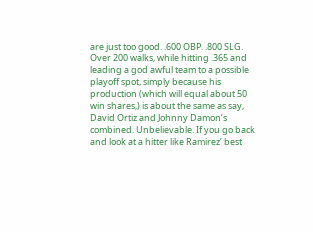are just too good. .600 OBP. .800 SLG. Over 200 walks, while hitting .365 and leading a god awful team to a possible playoff spot, simply because his production (which will equal about 50 win shares,) is about the same as say, David Ortiz and Johnny Damon’s combined. Unbelievable. If you go back and look at a hitter like Ramirez’ best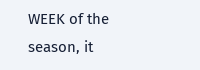WEEK of the season, it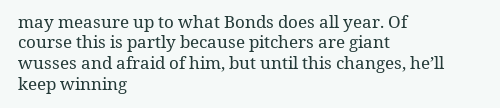may measure up to what Bonds does all year. Of course this is partly because pitchers are giant wusses and afraid of him, but until this changes, he’ll keep winning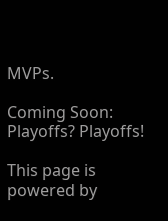MVPs.

Coming Soon: Playoffs? Playoffs!

This page is powered by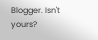Blogger. Isn't yours?